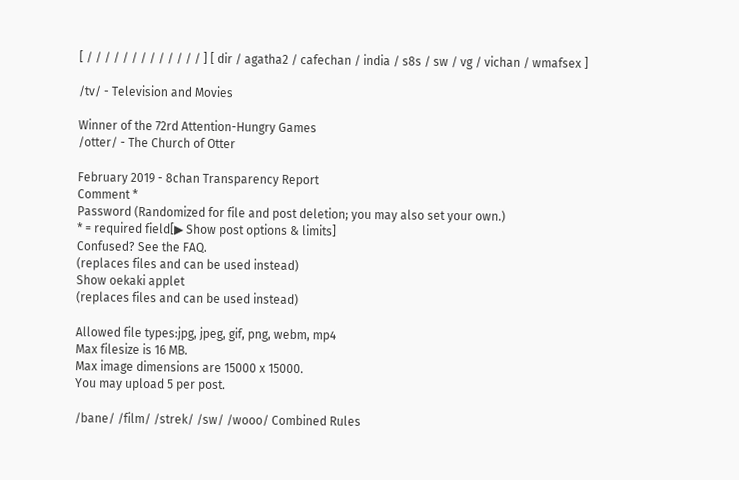[ / / / / / / / / / / / / / ] [ dir / agatha2 / cafechan / india / s8s / sw / vg / vichan / wmafsex ]

/tv/ - Television and Movies

Winner of the 72rd Attention-Hungry Games
/otter/ - The Church of Otter

February 2019 - 8chan Transparency Report
Comment *
Password (Randomized for file and post deletion; you may also set your own.)
* = required field[▶ Show post options & limits]
Confused? See the FAQ.
(replaces files and can be used instead)
Show oekaki applet
(replaces files and can be used instead)

Allowed file types:jpg, jpeg, gif, png, webm, mp4
Max filesize is 16 MB.
Max image dimensions are 15000 x 15000.
You may upload 5 per post.

/bane/ /film/ /strek/ /sw/ /wooo/ Combined Rules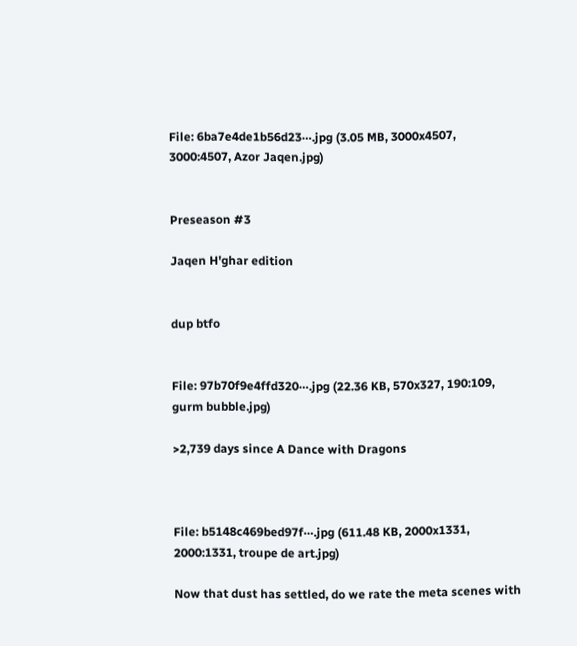File: 6ba7e4de1b56d23⋯.jpg (3.05 MB, 3000x4507, 3000:4507, Azor Jaqen.jpg)


Preseason #3

Jaqen H'ghar edition


dup btfo


File: 97b70f9e4ffd320⋯.jpg (22.36 KB, 570x327, 190:109, gurm bubble.jpg)

>2,739 days since A Dance with Dragons



File: b5148c469bed97f⋯.jpg (611.48 KB, 2000x1331, 2000:1331, troupe de art.jpg)

Now that dust has settled, do we rate the meta scenes with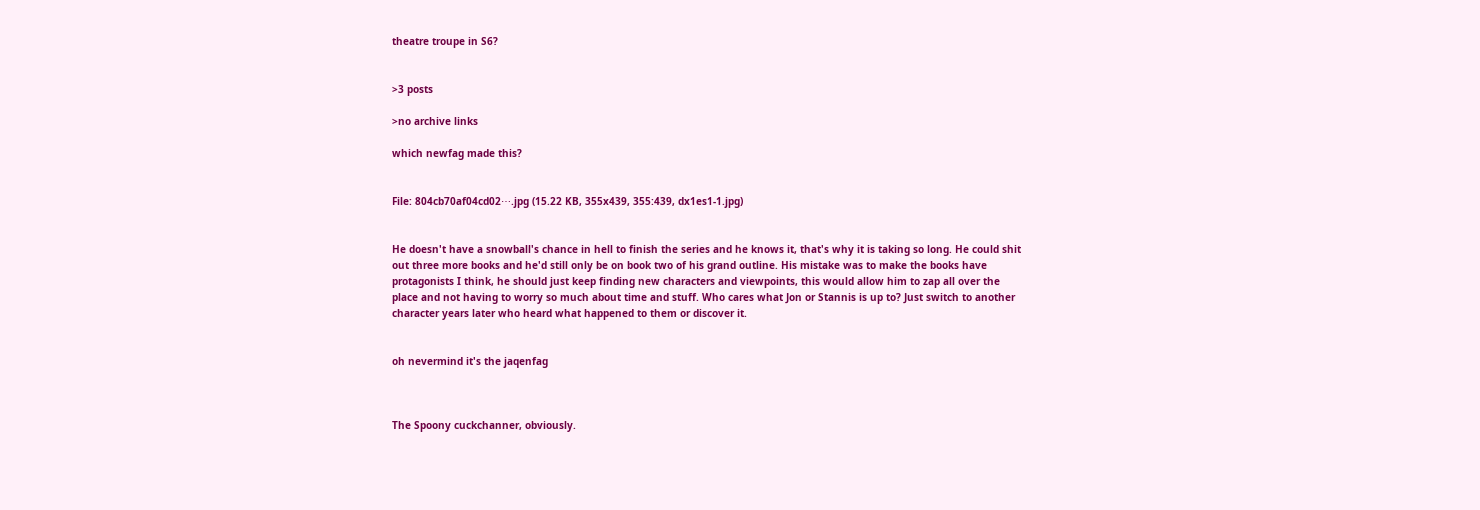theatre troupe in S6?


>3 posts

>no archive links

which newfag made this?


File: 804cb70af04cd02⋯.jpg (15.22 KB, 355x439, 355:439, dx1es1-1.jpg)


He doesn't have a snowball's chance in hell to finish the series and he knows it, that's why it is taking so long. He could shit out three more books and he'd still only be on book two of his grand outline. His mistake was to make the books have protagonists I think, he should just keep finding new characters and viewpoints, this would allow him to zap all over the place and not having to worry so much about time and stuff. Who cares what Jon or Stannis is up to? Just switch to another character years later who heard what happened to them or discover it.


oh nevermind it's the jaqenfag



The Spoony cuckchanner, obviously.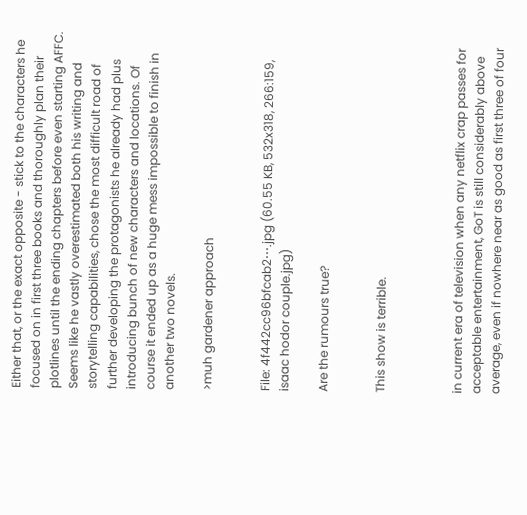Either that, or the exact opposite - stick to the characters he focused on in first three books and thoroughly plan their plotlines until the ending chapters before even starting AFFC. Seems like he vastly overestimated both his writing and storytelling capabilities, chose the most difficult road of further developing the protagonists he already had plus introducing bunch of new characters and locations. Of course it ended up as a huge mess impossible to finish in another two novels.

>muh gardener approach


File: 4f442cc96bfcab2⋯.jpg (60.55 KB, 532x318, 266:159, isaac hodor couple.jpg)

Are the rumours true?


This show is terrible.



in current era of television when any netflix crap passes for acceptable entertainment, GoT is still considerably above average, even if nowhere near as good as first three of four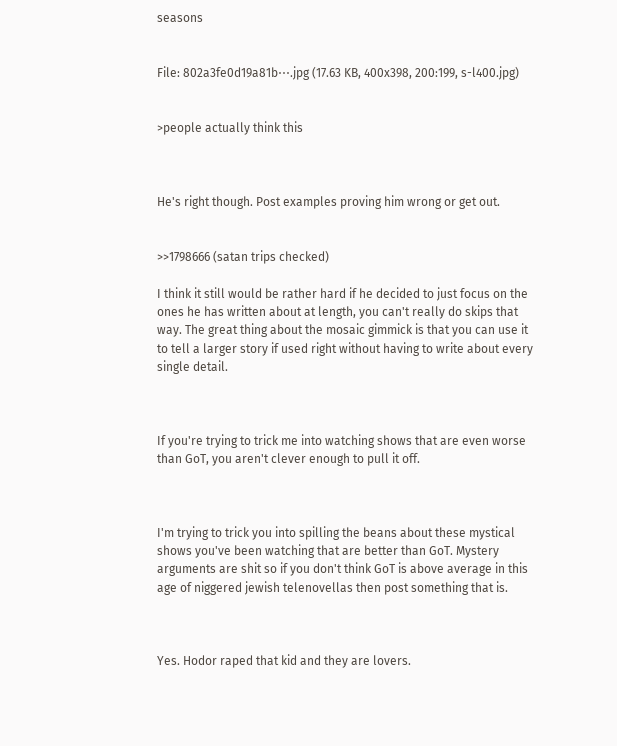seasons


File: 802a3fe0d19a81b⋯.jpg (17.63 KB, 400x398, 200:199, s-l400.jpg)


>people actually think this



He's right though. Post examples proving him wrong or get out.


>>1798666 (satan trips checked)

I think it still would be rather hard if he decided to just focus on the ones he has written about at length, you can't really do skips that way. The great thing about the mosaic gimmick is that you can use it to tell a larger story if used right without having to write about every single detail.



If you're trying to trick me into watching shows that are even worse than GoT, you aren't clever enough to pull it off.



I'm trying to trick you into spilling the beans about these mystical shows you've been watching that are better than GoT. Mystery arguments are shit so if you don't think GoT is above average in this age of niggered jewish telenovellas then post something that is.



Yes. Hodor raped that kid and they are lovers.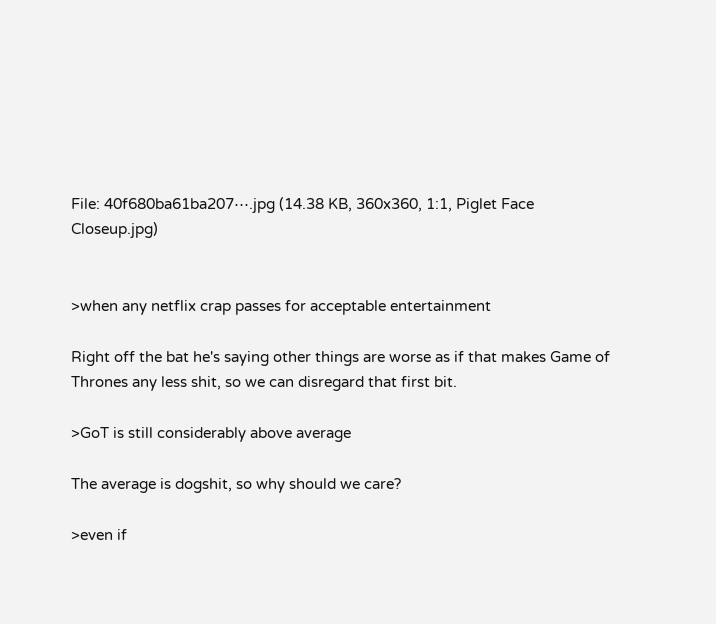File: 40f680ba61ba207⋯.jpg (14.38 KB, 360x360, 1:1, Piglet Face Closeup.jpg)


>when any netflix crap passes for acceptable entertainment

Right off the bat he's saying other things are worse as if that makes Game of Thrones any less shit, so we can disregard that first bit.

>GoT is still considerably above average

The average is dogshit, so why should we care?

>even if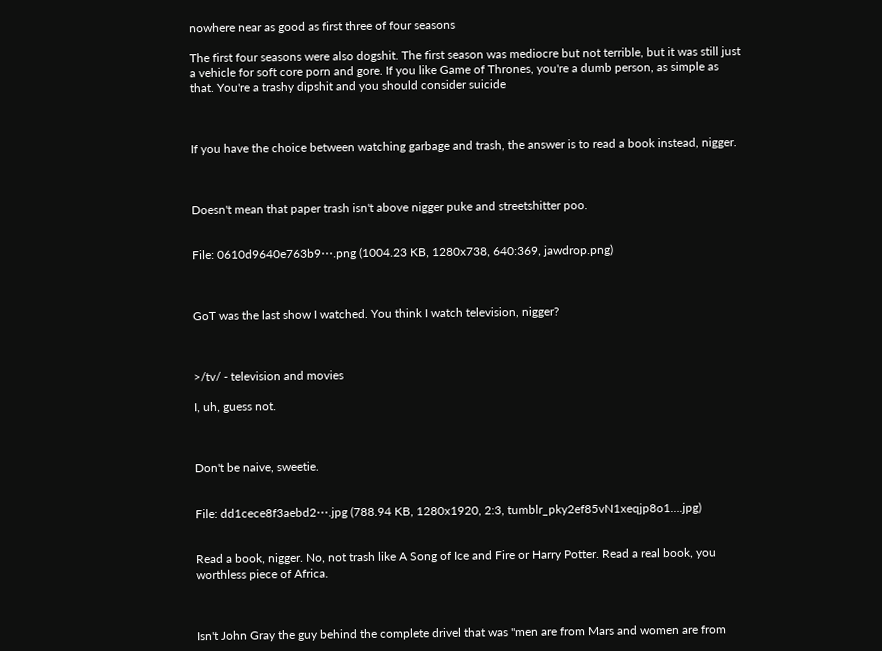nowhere near as good as first three of four seasons

The first four seasons were also dogshit. The first season was mediocre but not terrible, but it was still just a vehicle for soft core porn and gore. If you like Game of Thrones, you're a dumb person, as simple as that. You're a trashy dipshit and you should consider suicide



If you have the choice between watching garbage and trash, the answer is to read a book instead, nigger.



Doesn't mean that paper trash isn't above nigger puke and streetshitter poo.


File: 0610d9640e763b9⋯.png (1004.23 KB, 1280x738, 640:369, jawdrop.png)



GoT was the last show I watched. You think I watch television, nigger?



>/tv/ - television and movies

I, uh, guess not.



Don't be naive, sweetie.


File: dd1cece8f3aebd2⋯.jpg (788.94 KB, 1280x1920, 2:3, tumblr_pky2ef85vN1xeqjp8o1….jpg)


Read a book, nigger. No, not trash like A Song of Ice and Fire or Harry Potter. Read a real book, you worthless piece of Africa.



Isn't John Gray the guy behind the complete drivel that was "men are from Mars and women are from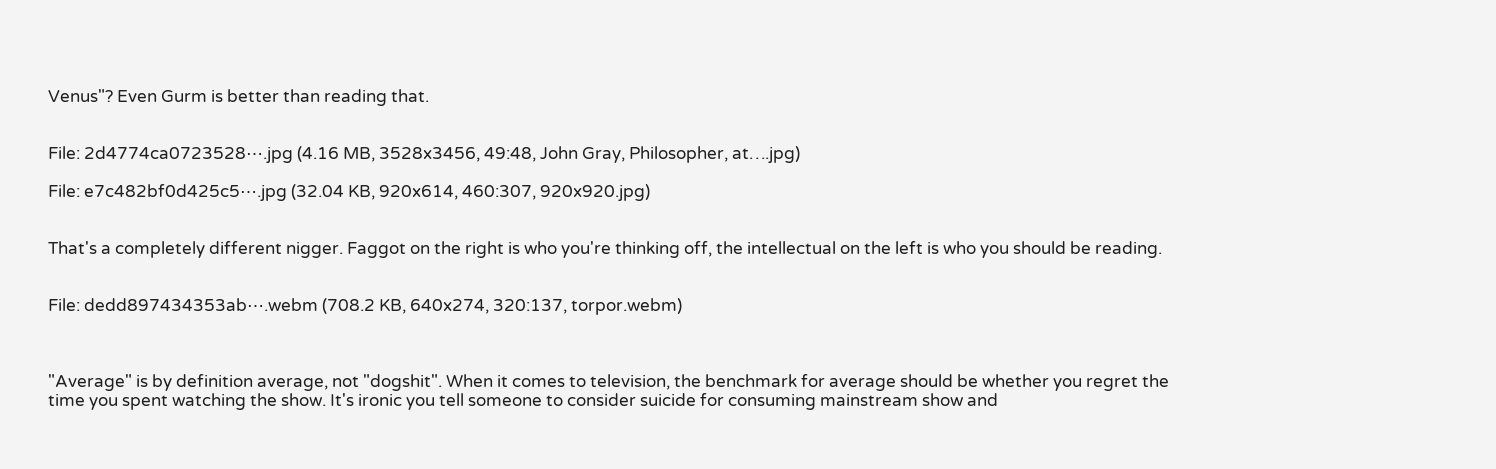Venus"? Even Gurm is better than reading that.


File: 2d4774ca0723528⋯.jpg (4.16 MB, 3528x3456, 49:48, John Gray, Philosopher, at….jpg)

File: e7c482bf0d425c5⋯.jpg (32.04 KB, 920x614, 460:307, 920x920.jpg)


That's a completely different nigger. Faggot on the right is who you're thinking off, the intellectual on the left is who you should be reading.


File: dedd897434353ab⋯.webm (708.2 KB, 640x274, 320:137, torpor.webm)



"Average" is by definition average, not "dogshit". When it comes to television, the benchmark for average should be whether you regret the time you spent watching the show. It's ironic you tell someone to consider suicide for consuming mainstream show and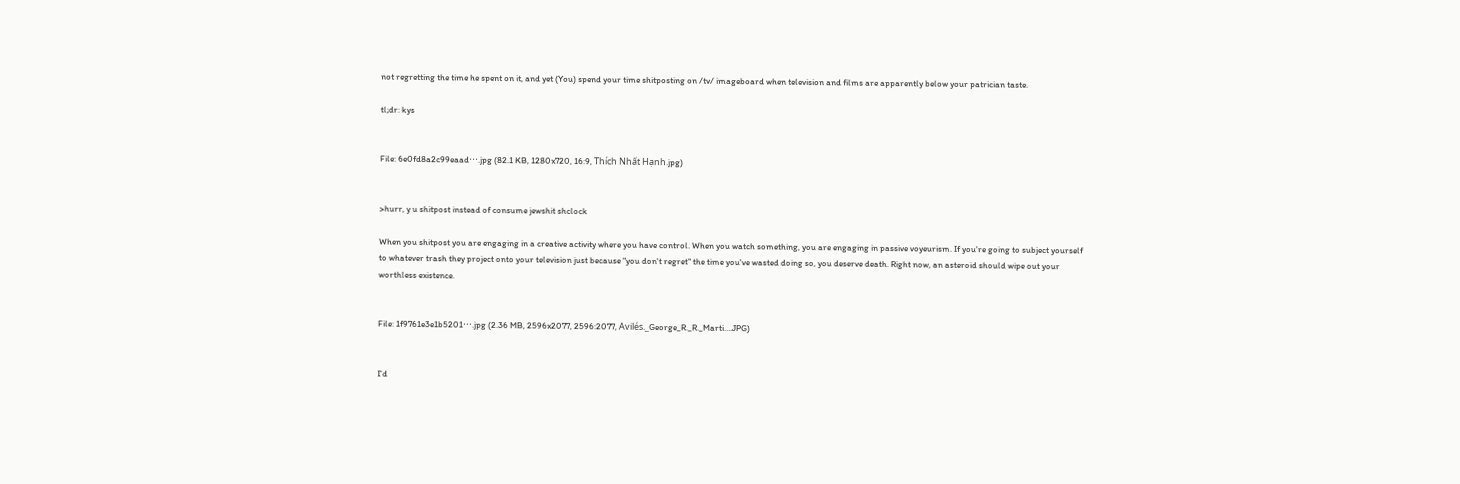not regretting the time he spent on it, and yet (You) spend your time shitposting on /tv/ imageboard when television and films are apparently below your patrician taste.

tl;dr: kys


File: 6e0fd8a2c99eaad⋯.jpg (82.1 KB, 1280x720, 16:9, Thích Nhất Hạnh.jpg)


>hurr, y u shitpost instead of consume jewshit shclock

When you shitpost you are engaging in a creative activity where you have control. When you watch something, you are engaging in passive voyeurism. If you're going to subject yourself to whatever trash they project onto your television just because "you don't regret" the time you've wasted doing so, you deserve death. Right now, an asteroid should wipe out your worthless existence.


File: 1f9761e3e1b5201⋯.jpg (2.36 MB, 2596x2077, 2596:2077, Avilés._George_R._R._Marti….JPG)


I'd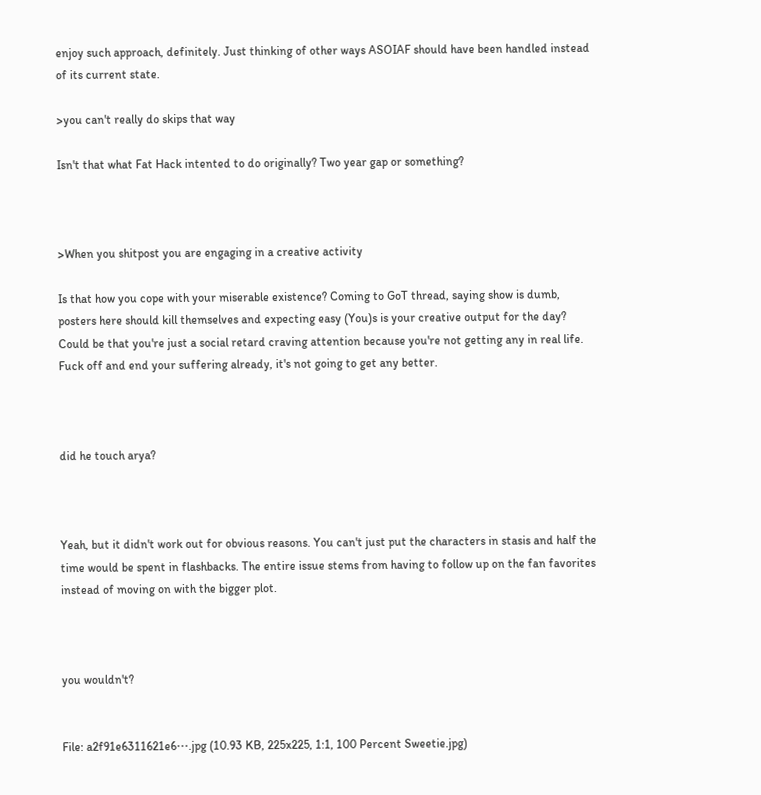enjoy such approach, definitely. Just thinking of other ways ASOIAF should have been handled instead of its current state.

>you can't really do skips that way

Isn't that what Fat Hack intented to do originally? Two year gap or something?



>When you shitpost you are engaging in a creative activity

Is that how you cope with your miserable existence? Coming to GoT thread, saying show is dumb, posters here should kill themselves and expecting easy (You)s is your creative output for the day? Could be that you're just a social retard craving attention because you're not getting any in real life. Fuck off and end your suffering already, it's not going to get any better.



did he touch arya?



Yeah, but it didn't work out for obvious reasons. You can't just put the characters in stasis and half the time would be spent in flashbacks. The entire issue stems from having to follow up on the fan favorites instead of moving on with the bigger plot.



you wouldn't?


File: a2f91e6311621e6⋯.jpg (10.93 KB, 225x225, 1:1, 100 Percent Sweetie.jpg)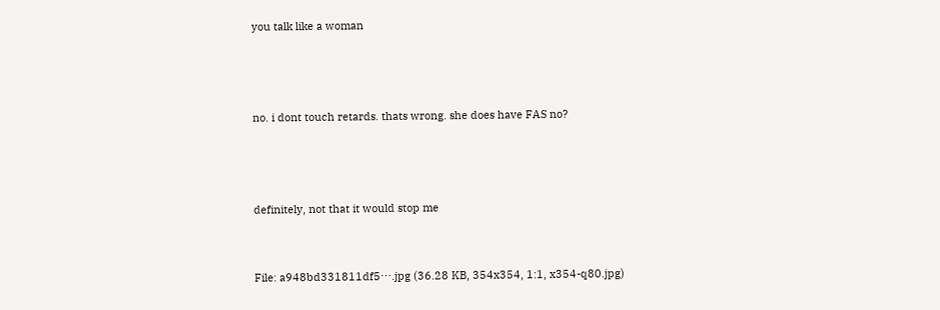you talk like a woman



no. i dont touch retards. thats wrong. she does have FAS no?



definitely, not that it would stop me


File: a948bd331811df5⋯.jpg (36.28 KB, 354x354, 1:1, x354-q80.jpg)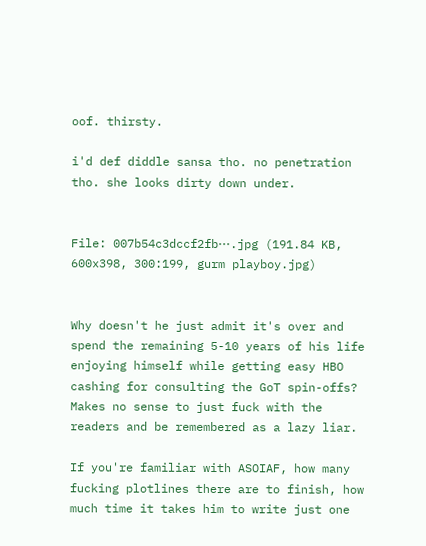oof. thirsty.

i'd def diddle sansa tho. no penetration tho. she looks dirty down under.


File: 007b54c3dccf2fb⋯.jpg (191.84 KB, 600x398, 300:199, gurm playboy.jpg)


Why doesn't he just admit it's over and spend the remaining 5-10 years of his life enjoying himself while getting easy HBO cashing for consulting the GoT spin-offs? Makes no sense to just fuck with the readers and be remembered as a lazy liar.

If you're familiar with ASOIAF, how many fucking plotlines there are to finish, how much time it takes him to write just one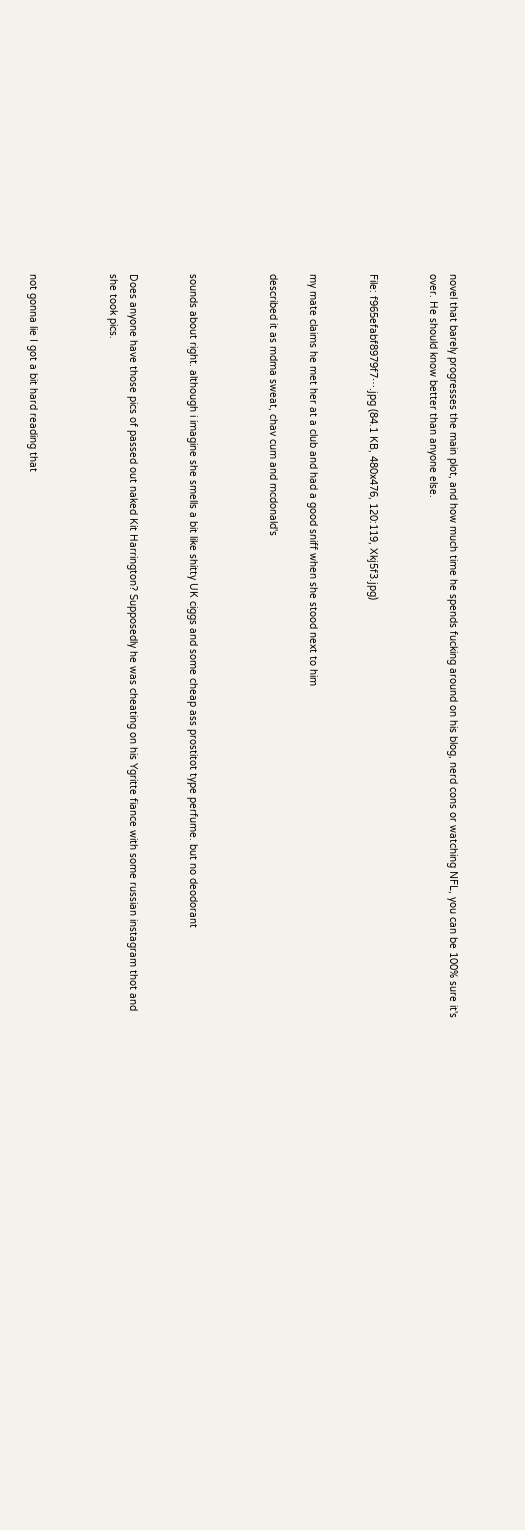novel that barely progresses the main plot, and how much time he spends fucking around on his blog, nerd cons or watching NFL, you can be 100% sure it's over. He should know better than anyone else.


File: f965efabf8979f7⋯.jpg (84.1 KB, 480x476, 120:119, Xkj5f3.jpg)


my mate claims he met her at a club and had a good sniff when she stood next to him

described it as mdma sweat, chav cum and mcdonald's



sounds about right. although i imagine she smells a bit like shitty UK ciggs and some cheap ass prostitot type perfume. but no deodorant


Does anyone have those pics of passed out naked Kit Harrington? Supposedly he was cheating on his Ygritte fiance with some russian instagram thot and she took pics.



not gonna lie I got a bit hard reading that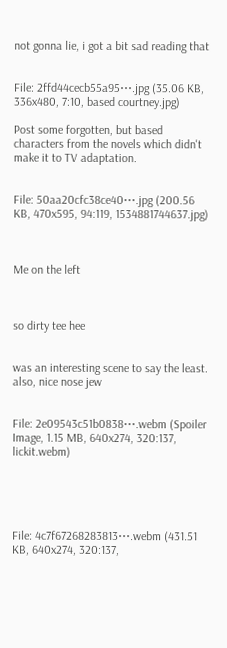not gonna lie, i got a bit sad reading that


File: 2ffd44cecb55a95⋯.jpg (35.06 KB, 336x480, 7:10, based courtney.jpg)

Post some forgotten, but based characters from the novels which didn't make it to TV adaptation.


File: 50aa20cfc38ce40⋯.jpg (200.56 KB, 470x595, 94:119, 1534881744637.jpg)



Me on the left



so dirty tee hee


was an interesting scene to say the least. also, nice nose jew


File: 2e09543c51b0838⋯.webm (Spoiler Image, 1.15 MB, 640x274, 320:137, lickit.webm)





File: 4c7f67268283813⋯.webm (431.51 KB, 640x274, 320:137,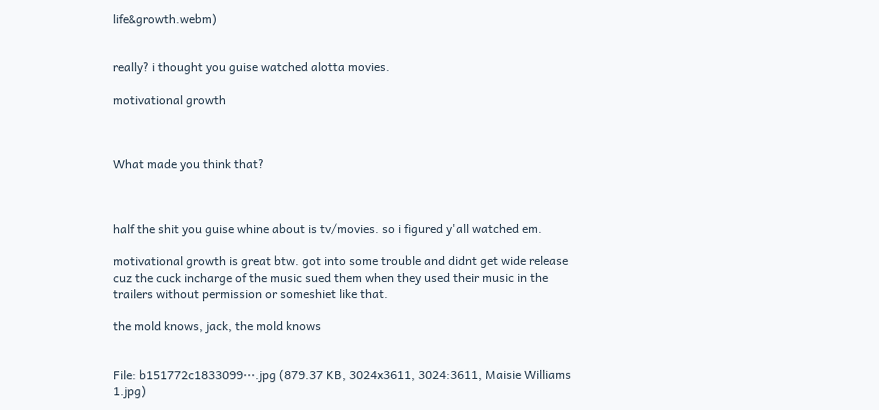life&growth.webm)


really? i thought you guise watched alotta movies.

motivational growth



What made you think that?



half the shit you guise whine about is tv/movies. so i figured y'all watched em.

motivational growth is great btw. got into some trouble and didnt get wide release cuz the cuck incharge of the music sued them when they used their music in the trailers without permission or someshiet like that.

the mold knows, jack, the mold knows


File: b151772c1833099⋯.jpg (879.37 KB, 3024x3611, 3024:3611, Maisie Williams 1.jpg)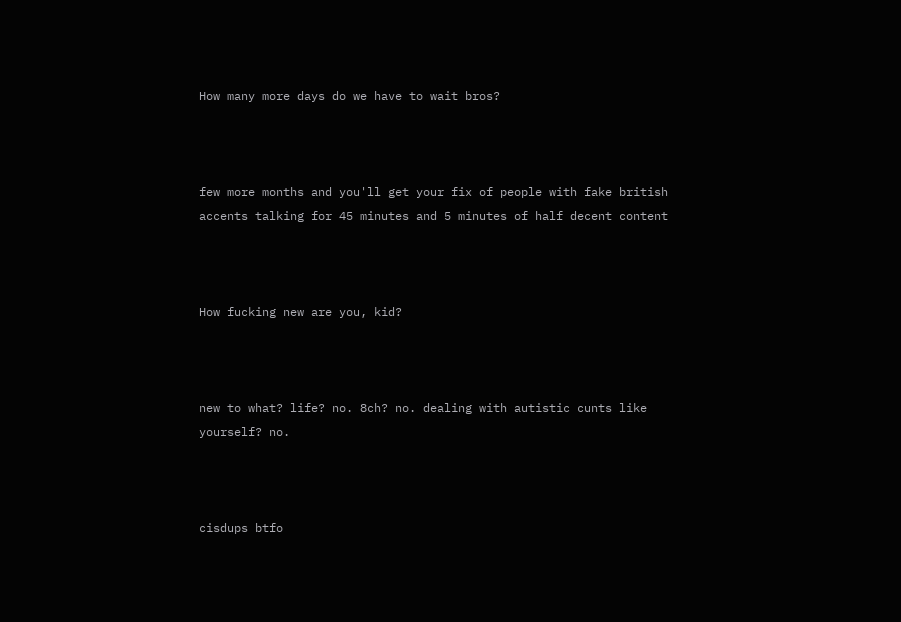How many more days do we have to wait bros?



few more months and you'll get your fix of people with fake british accents talking for 45 minutes and 5 minutes of half decent content



How fucking new are you, kid?



new to what? life? no. 8ch? no. dealing with autistic cunts like yourself? no.



cisdups btfo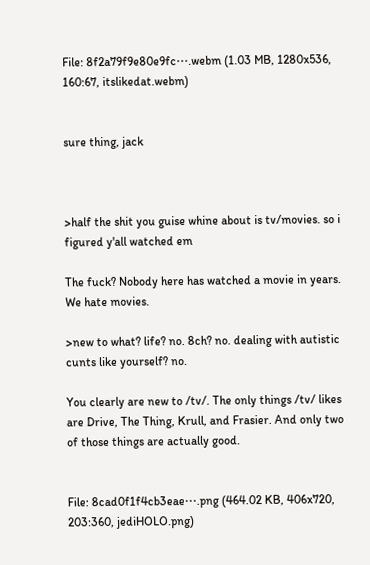File: 8f2a79f9e80e9fc⋯.webm (1.03 MB, 1280x536, 160:67, itslikedat.webm)


sure thing, jack



>half the shit you guise whine about is tv/movies. so i figured y'all watched em

The fuck? Nobody here has watched a movie in years. We hate movies.

>new to what? life? no. 8ch? no. dealing with autistic cunts like yourself? no.

You clearly are new to /tv/. The only things /tv/ likes are Drive, The Thing, Krull, and Frasier. And only two of those things are actually good.


File: 8cad0f1f4cb3eae⋯.png (464.02 KB, 406x720, 203:360, jediHOLO.png)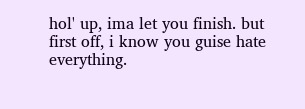hol' up, ima let you finish. but first off, i know you guise hate everything.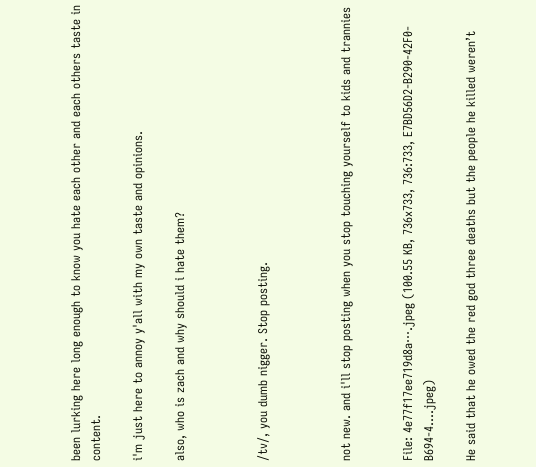been lurking here long enough to know you hate each other and each others taste in content.

i'm just here to annoy y'all with my own taste and opinions.

also, who is zach and why should i hate them?



/tv/, you dumb nigger. Stop posting.



not new. and i'll stop posting when you stop touching yourself to kids and trannies


File: 4e77f17ee719d8a⋯.jpeg (100.55 KB, 736x733, 736:733, E7BD56D2-B290-42F0-B694-4….jpeg)

He said that he owed the red god three deaths but the people he killed weren’t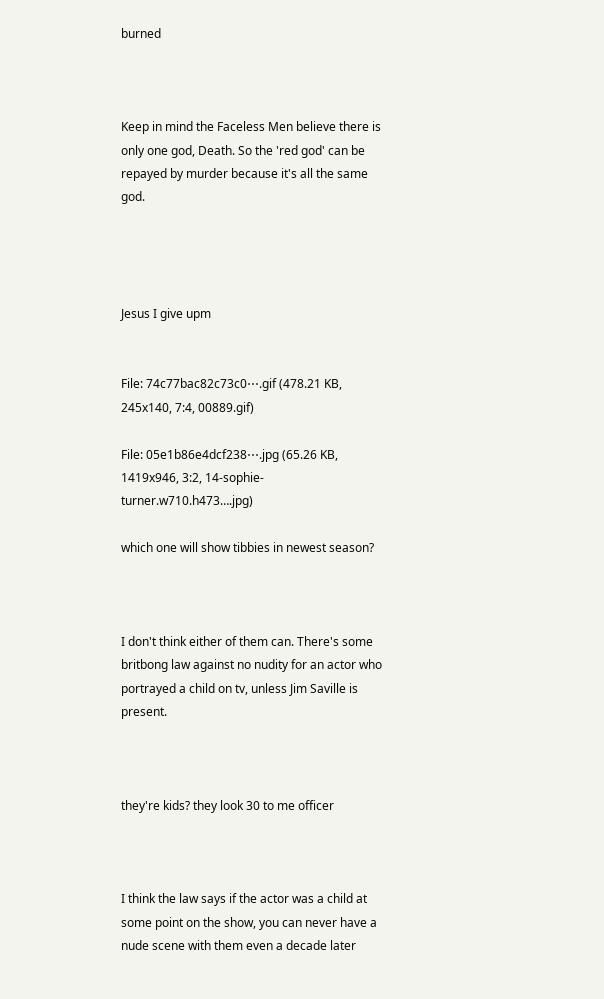burned



Keep in mind the Faceless Men believe there is only one god, Death. So the 'red god' can be repayed by murder because it's all the same god.




Jesus I give upm


File: 74c77bac82c73c0⋯.gif (478.21 KB, 245x140, 7:4, 00889.gif)

File: 05e1b86e4dcf238⋯.jpg (65.26 KB, 1419x946, 3:2, 14-sophie-turner.w710.h473….jpg)

which one will show tibbies in newest season?



I don't think either of them can. There's some britbong law against no nudity for an actor who portrayed a child on tv, unless Jim Saville is present.



they're kids? they look 30 to me officer



I think the law says if the actor was a child at some point on the show, you can never have a nude scene with them even a decade later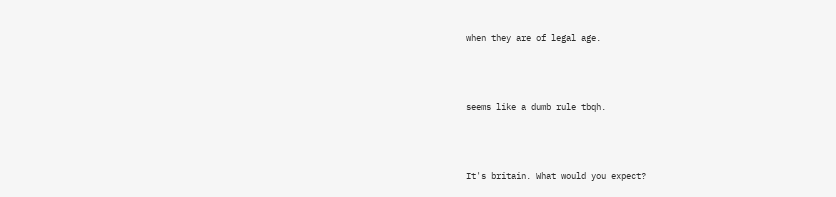when they are of legal age.



seems like a dumb rule tbqh.



It's britain. What would you expect?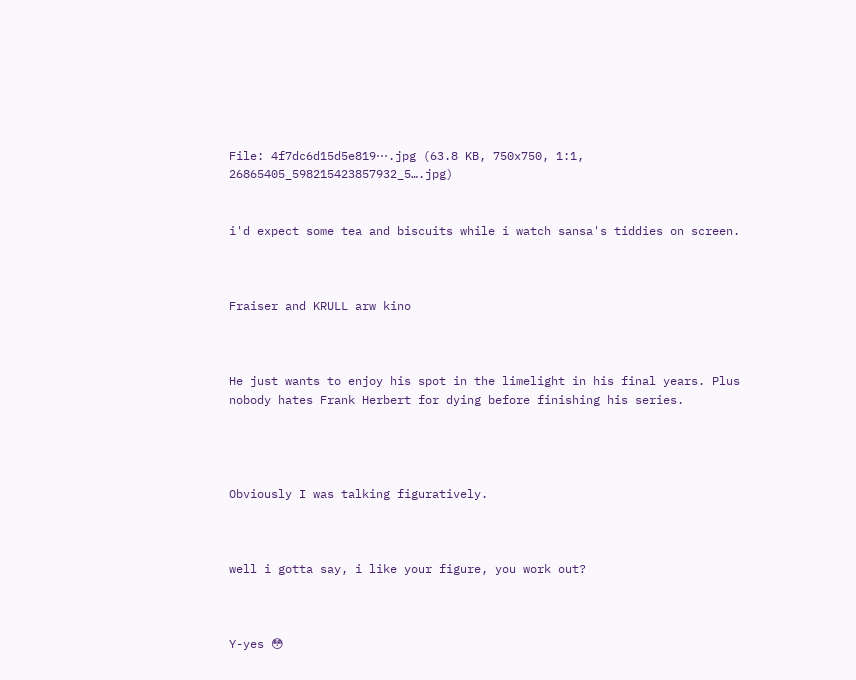File: 4f7dc6d15d5e819⋯.jpg (63.8 KB, 750x750, 1:1, 26865405_598215423857932_5….jpg)


i'd expect some tea and biscuits while i watch sansa's tiddies on screen.



Fraiser and KRULL arw kino



He just wants to enjoy his spot in the limelight in his final years. Plus nobody hates Frank Herbert for dying before finishing his series.




Obviously I was talking figuratively.



well i gotta say, i like your figure, you work out?



Y-yes 😳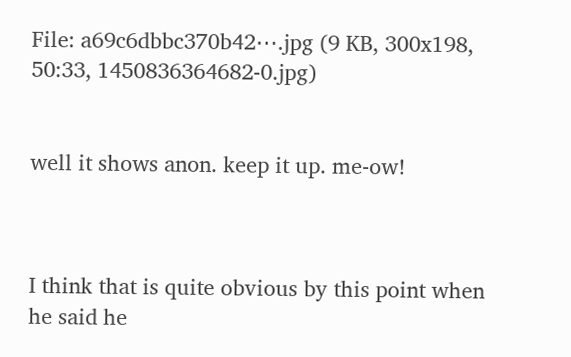File: a69c6dbbc370b42⋯.jpg (9 KB, 300x198, 50:33, 1450836364682-0.jpg)


well it shows anon. keep it up. me-ow!



I think that is quite obvious by this point when he said he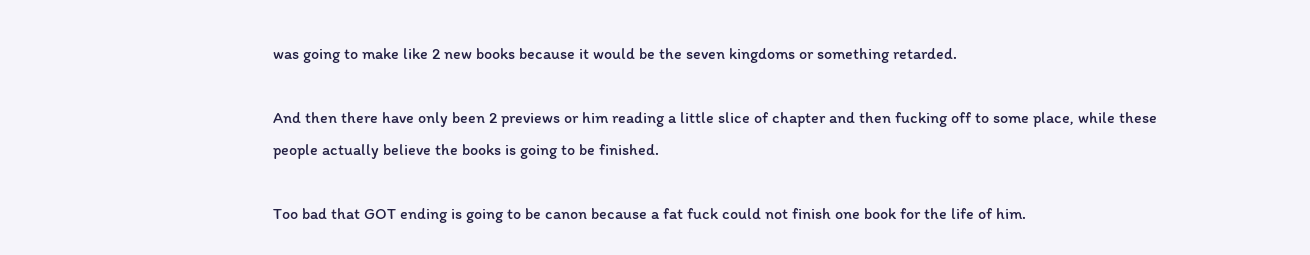was going to make like 2 new books because it would be the seven kingdoms or something retarded.

And then there have only been 2 previews or him reading a little slice of chapter and then fucking off to some place, while these people actually believe the books is going to be finished.

Too bad that GOT ending is going to be canon because a fat fuck could not finish one book for the life of him.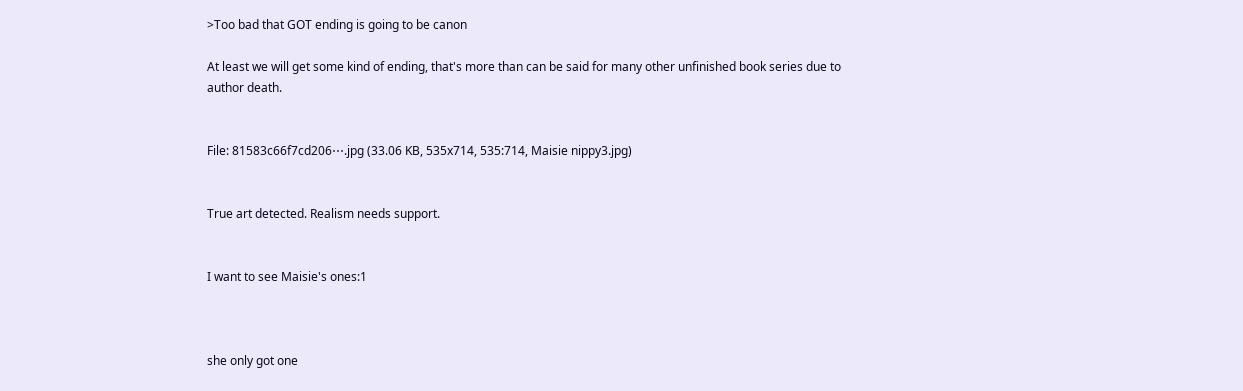>Too bad that GOT ending is going to be canon

At least we will get some kind of ending, that's more than can be said for many other unfinished book series due to author death.


File: 81583c66f7cd206⋯.jpg (33.06 KB, 535x714, 535:714, Maisie nippy3.jpg)


True art detected. Realism needs support.


I want to see Maisie's ones:1



she only got one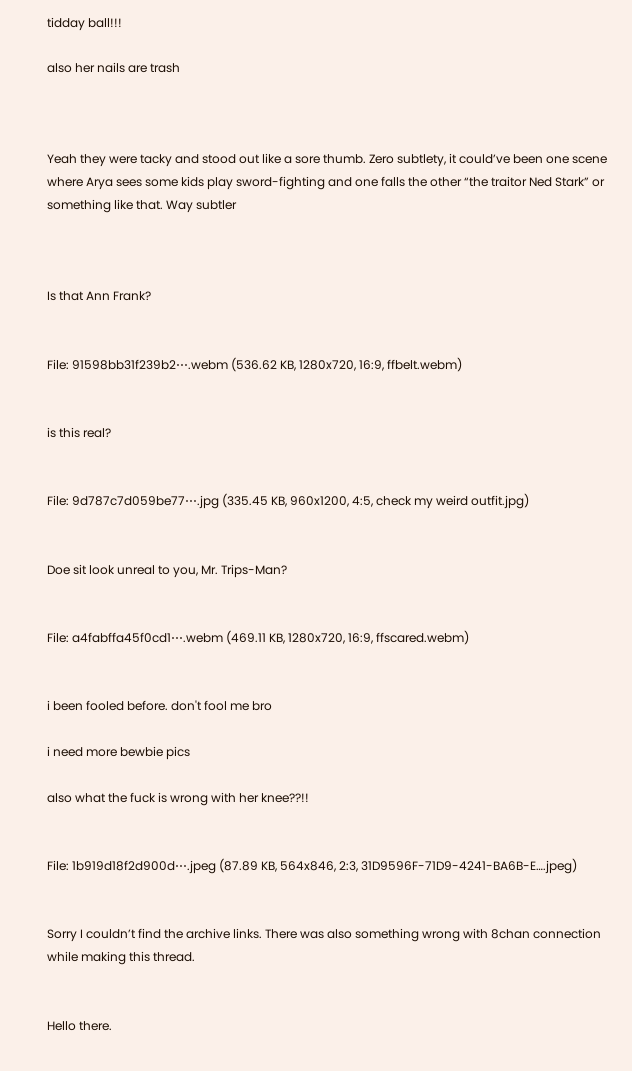tidday ball!!!

also her nails are trash



Yeah they were tacky and stood out like a sore thumb. Zero subtlety, it could’ve been one scene where Arya sees some kids play sword-fighting and one falls the other “the traitor Ned Stark” or something like that. Way subtler



Is that Ann Frank?


File: 91598bb31f239b2⋯.webm (536.62 KB, 1280x720, 16:9, ffbelt.webm)


is this real?


File: 9d787c7d059be77⋯.jpg (335.45 KB, 960x1200, 4:5, check my weird outfit.jpg)


Doe sit look unreal to you, Mr. Trips-Man?


File: a4fabffa45f0cd1⋯.webm (469.11 KB, 1280x720, 16:9, ffscared.webm)


i been fooled before. don't fool me bro

i need more bewbie pics

also what the fuck is wrong with her knee??!!


File: 1b919d18f2d900d⋯.jpeg (87.89 KB, 564x846, 2:3, 31D9596F-71D9-4241-BA6B-E….jpeg)


Sorry I couldn’t find the archive links. There was also something wrong with 8chan connection while making this thread.


Hello there.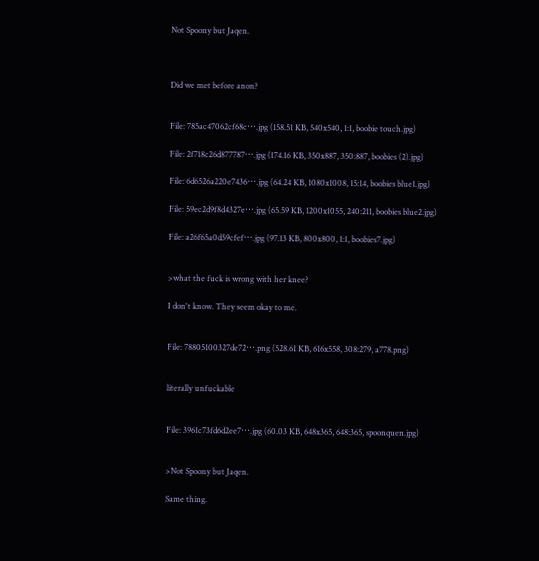Not Spoony but Jaqen.



Did we met before anon?


File: 785ac47062cf68c⋯.jpg (158.51 KB, 540x540, 1:1, boobie touch.jpg)

File: 2f718c26d877787⋯.jpg (174.16 KB, 350x887, 350:887, boobies (2).jpg)

File: 6d6526a220e7436⋯.jpg (64.24 KB, 1080x1008, 15:14, boobies blue1.jpg)

File: 59ec2d9f8d4327e⋯.jpg (65.59 KB, 1200x1055, 240:211, boobies blue2.jpg)

File: a26f65a0d59cfef⋯.jpg (97.13 KB, 800x800, 1:1, boobies7.jpg)


>what the fuck is wrong with her knee?

I don't know. They seem okay to me.


File: 78805100327de72⋯.png (528.61 KB, 616x558, 308:279, a778.png)


literally unfuckable


File: 3961c73fd6d2ee7⋯.jpg (60.03 KB, 648x365, 648:365, spoonquen.jpg)


>Not Spoony but Jaqen.

Same thing.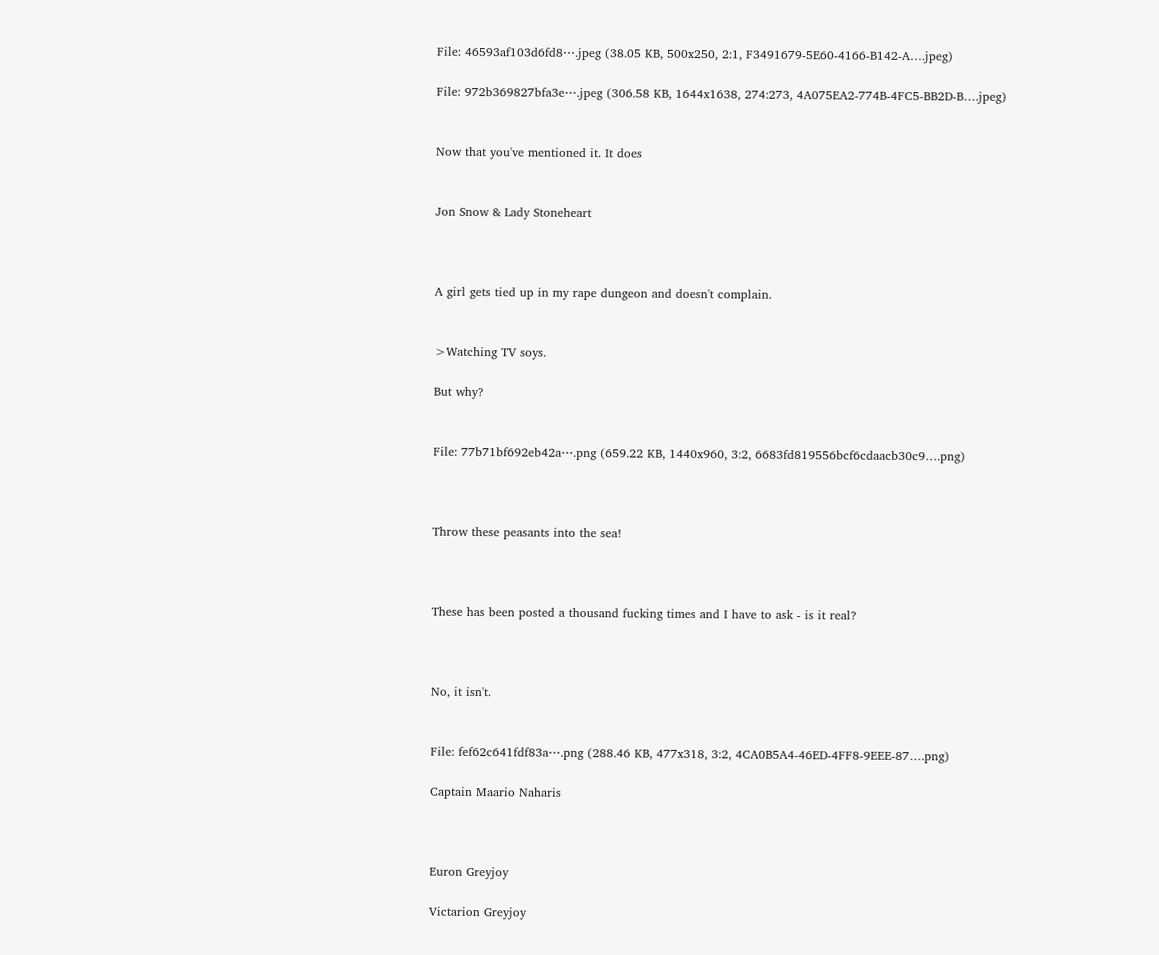File: 46593af103d6fd8⋯.jpeg (38.05 KB, 500x250, 2:1, F3491679-5E60-4166-B142-A….jpeg)

File: 972b369827bfa3e⋯.jpeg (306.58 KB, 1644x1638, 274:273, 4A075EA2-774B-4FC5-BB2D-B….jpeg)


Now that you've mentioned it. It does


Jon Snow & Lady Stoneheart



A girl gets tied up in my rape dungeon and doesn't complain.


>Watching TV soys.

But why?


File: 77b71bf692eb42a⋯.png (659.22 KB, 1440x960, 3:2, 6683fd819556bcf6cdaacb30c9….png)



Throw these peasants into the sea!



These has been posted a thousand fucking times and I have to ask - is it real?



No, it isn't.


File: fef62c641fdf83a⋯.png (288.46 KB, 477x318, 3:2, 4CA0B5A4-46ED-4FF8-9EEE-87….png)

Captain Maario Naharis



Euron Greyjoy

Victarion Greyjoy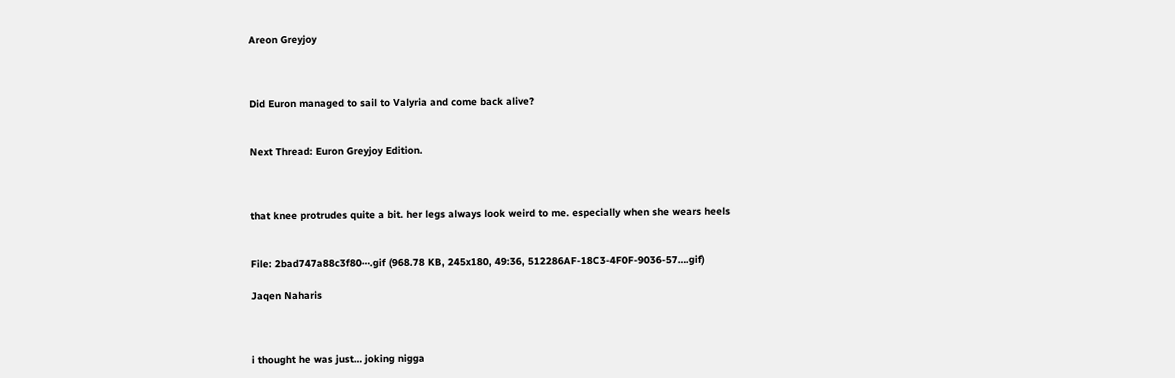Areon Greyjoy



Did Euron managed to sail to Valyria and come back alive?


Next Thread: Euron Greyjoy Edition.



that knee protrudes quite a bit. her legs always look weird to me. especially when she wears heels


File: 2bad747a88c3f80⋯.gif (968.78 KB, 245x180, 49:36, 512286AF-18C3-4F0F-9036-57….gif)

Jaqen Naharis



i thought he was just… joking nigga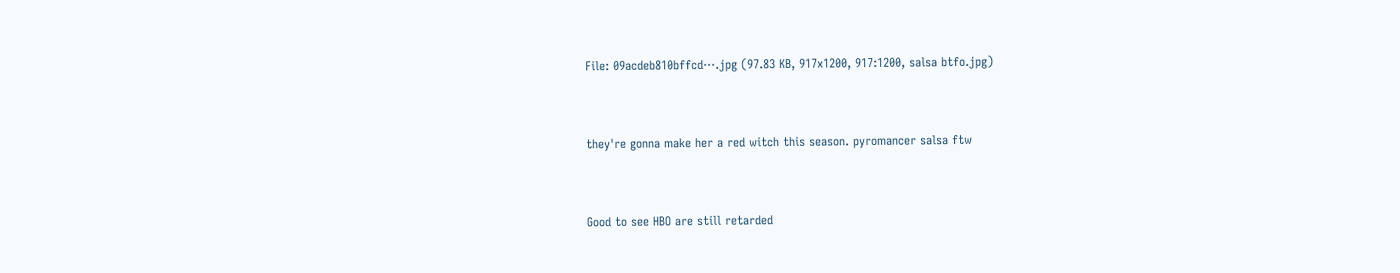File: 09acdeb810bffcd⋯.jpg (97.83 KB, 917x1200, 917:1200, salsa btfo.jpg)



they're gonna make her a red witch this season. pyromancer salsa ftw



Good to see HBO are still retarded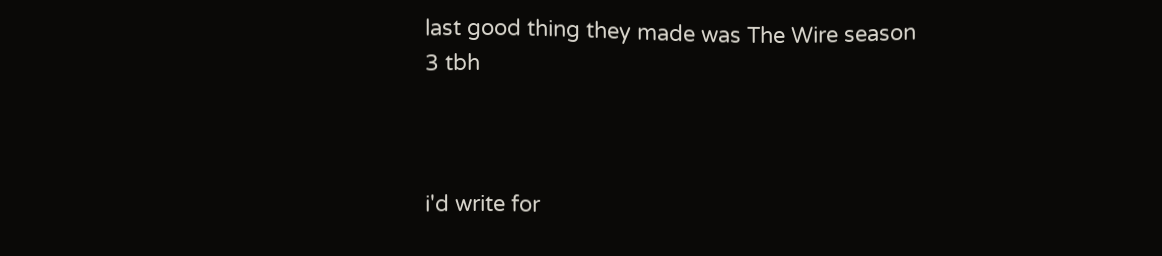last good thing they made was The Wire season 3 tbh



i'd write for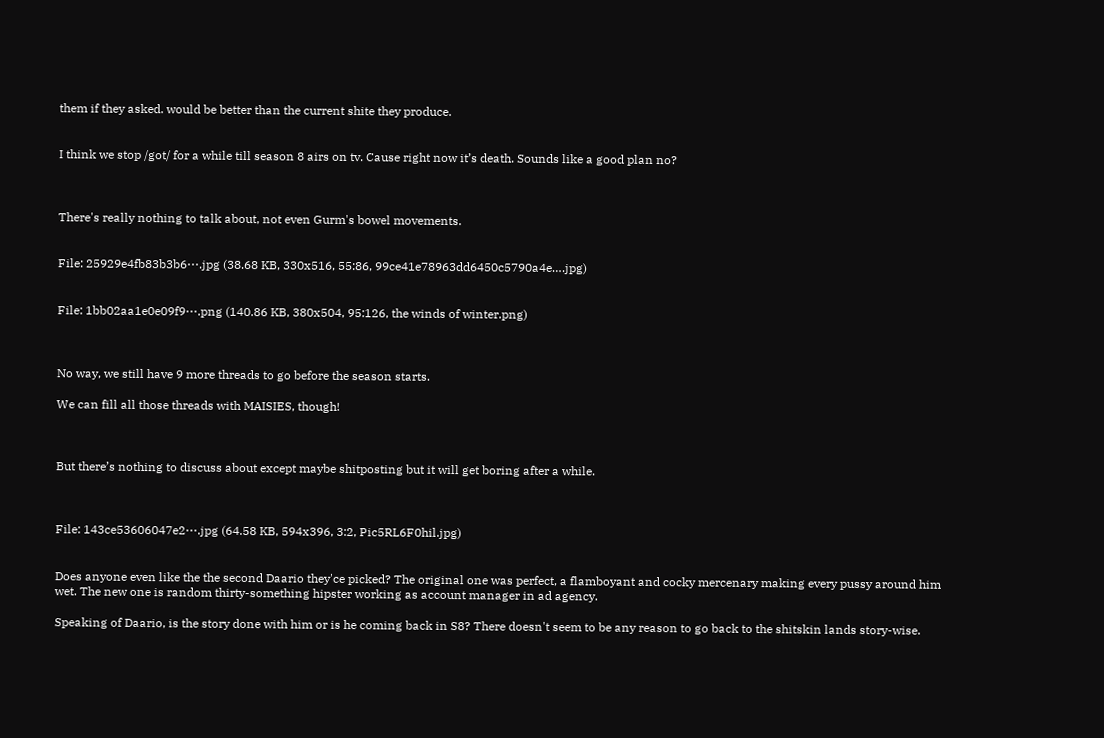them if they asked. would be better than the current shite they produce.


I think we stop /got/ for a while till season 8 airs on tv. Cause right now it’s death. Sounds like a good plan no?



There's really nothing to talk about, not even Gurm's bowel movements.


File: 25929e4fb83b3b6⋯.jpg (38.68 KB, 330x516, 55:86, 99ce41e78963dd6450c5790a4e….jpg)


File: 1bb02aa1e0e09f9⋯.png (140.86 KB, 380x504, 95:126, the winds of winter.png)



No way, we still have 9 more threads to go before the season starts.

We can fill all those threads with MAISIES, though!



But there’s nothing to discuss about except maybe shitposting but it will get boring after a while.



File: 143ce53606047e2⋯.jpg (64.58 KB, 594x396, 3:2, Pic5RL6F0hil.jpg)


Does anyone even like the the second Daario they'ce picked? The original one was perfect, a flamboyant and cocky mercenary making every pussy around him wet. The new one is random thirty-something hipster working as account manager in ad agency.

Speaking of Daario, is the story done with him or is he coming back in S8? There doesn't seem to be any reason to go back to the shitskin lands story-wise.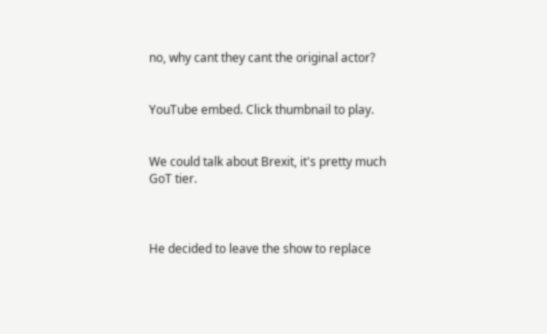no, why cant they cant the original actor?


YouTube embed. Click thumbnail to play.


We could talk about Brexit, it's pretty much GoT tier.



He decided to leave the show to replace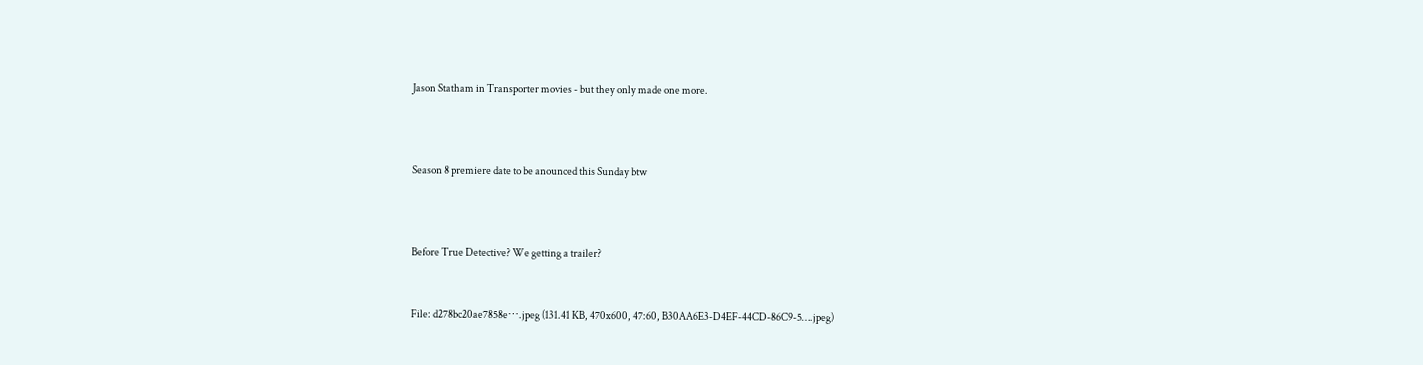Jason Statham in Transporter movies - but they only made one more.



Season 8 premiere date to be anounced this Sunday btw



Before True Detective? We getting a trailer?


File: d278bc20ae7858e⋯.jpeg (131.41 KB, 470x600, 47:60, B30AA6E3-D4EF-44CD-86C9-5….jpeg)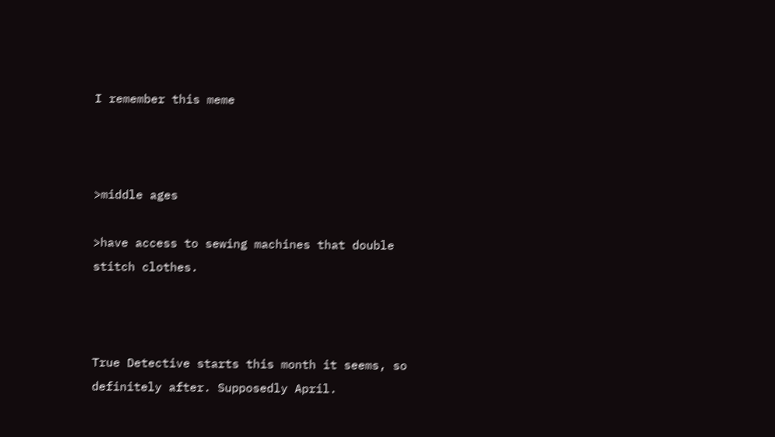I remember this meme



>middle ages

>have access to sewing machines that double stitch clothes.



True Detective starts this month it seems, so definitely after. Supposedly April.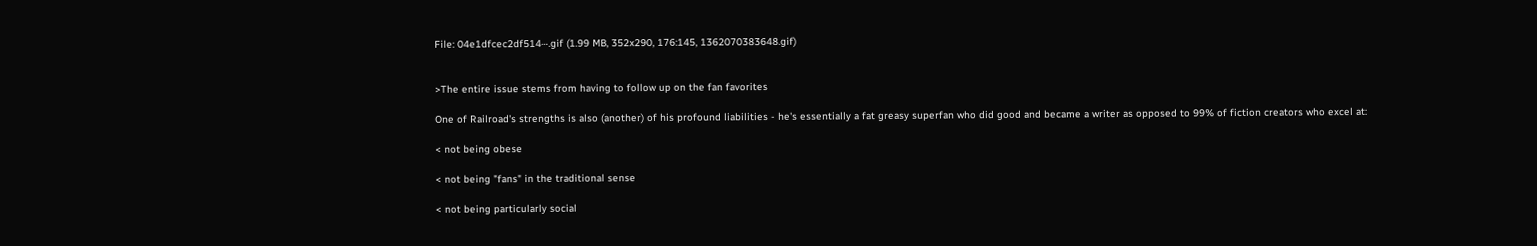File: 04e1dfcec2df514⋯.gif (1.99 MB, 352x290, 176:145, 1362070383648.gif)


>The entire issue stems from having to follow up on the fan favorites

One of Railroad's strengths is also (another) of his profound liabilities - he's essentially a fat greasy superfan who did good and became a writer as opposed to 99% of fiction creators who excel at:

< not being obese

< not being "fans" in the traditional sense

< not being particularly social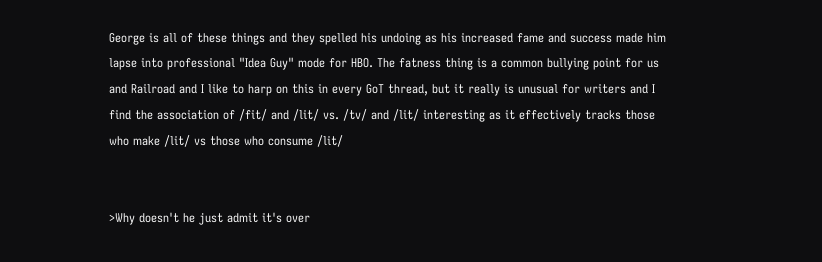George is all of these things and they spelled his undoing as his increased fame and success made him lapse into professional "Idea Guy" mode for HBO. The fatness thing is a common bullying point for us and Railroad and I like to harp on this in every GoT thread, but it really is unusual for writers and I find the association of /fit/ and /lit/ vs. /tv/ and /lit/ interesting as it effectively tracks those who make /lit/ vs those who consume /lit/


>Why doesn't he just admit it's over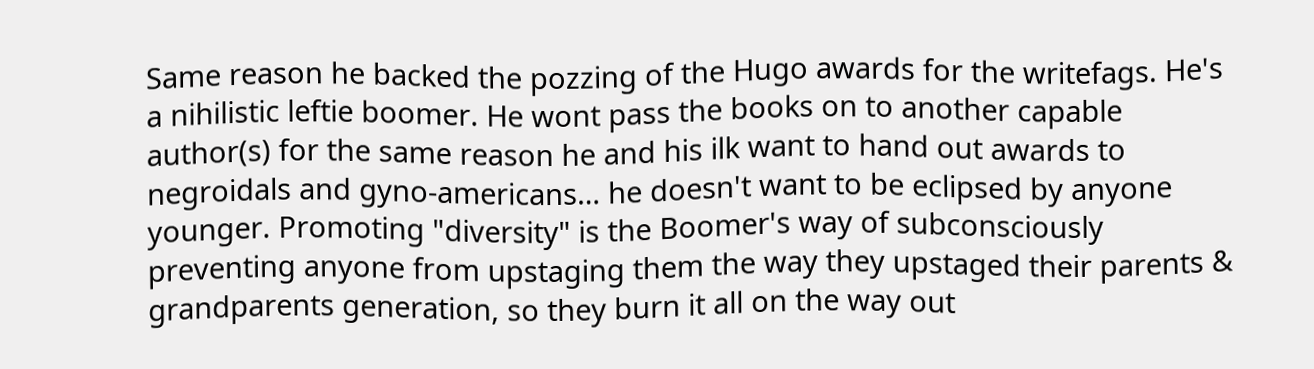Same reason he backed the pozzing of the Hugo awards for the writefags. He's a nihilistic leftie boomer. He wont pass the books on to another capable author(s) for the same reason he and his ilk want to hand out awards to negroidals and gyno-americans… he doesn't want to be eclipsed by anyone younger. Promoting "diversity" is the Boomer's way of subconsciously preventing anyone from upstaging them the way they upstaged their parents & grandparents generation, so they burn it all on the way out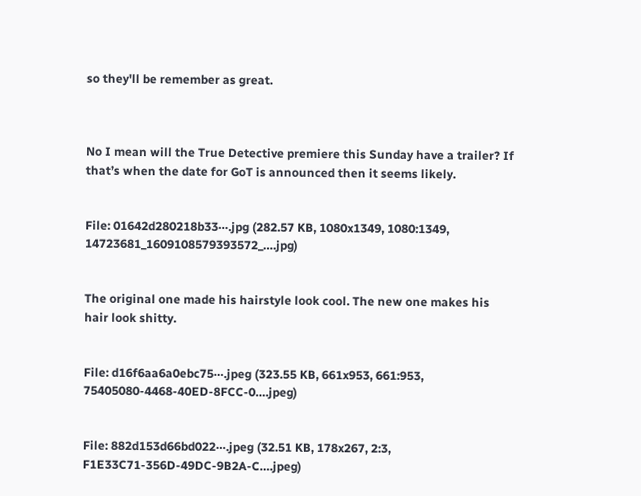so they'll be remember as great.



No I mean will the True Detective premiere this Sunday have a trailer? If that’s when the date for GoT is announced then it seems likely.


File: 01642d280218b33⋯.jpg (282.57 KB, 1080x1349, 1080:1349, 14723681_1609108579393572_….jpg)


The original one made his hairstyle look cool. The new one makes his hair look shitty.


File: d16f6aa6a0ebc75⋯.jpeg (323.55 KB, 661x953, 661:953, 75405080-4468-40ED-8FCC-0….jpeg)


File: 882d153d66bd022⋯.jpeg (32.51 KB, 178x267, 2:3, F1E33C71-356D-49DC-9B2A-C….jpeg)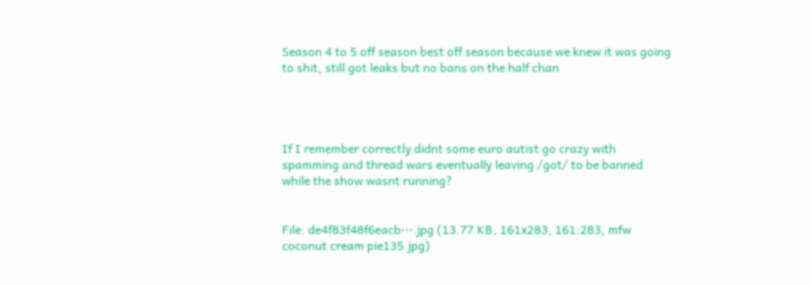Season 4 to 5 off season best off season because we knew it was going to shit, still got leaks but no bans on the half chan




If I remember correctly didnt some euro autist go crazy with spamming and thread wars eventually leaving /got/ to be banned while the show wasnt running?


File: de4f83f48f6eacb⋯.jpg (13.77 KB, 161x283, 161:283, mfw coconut cream pie135.jpg)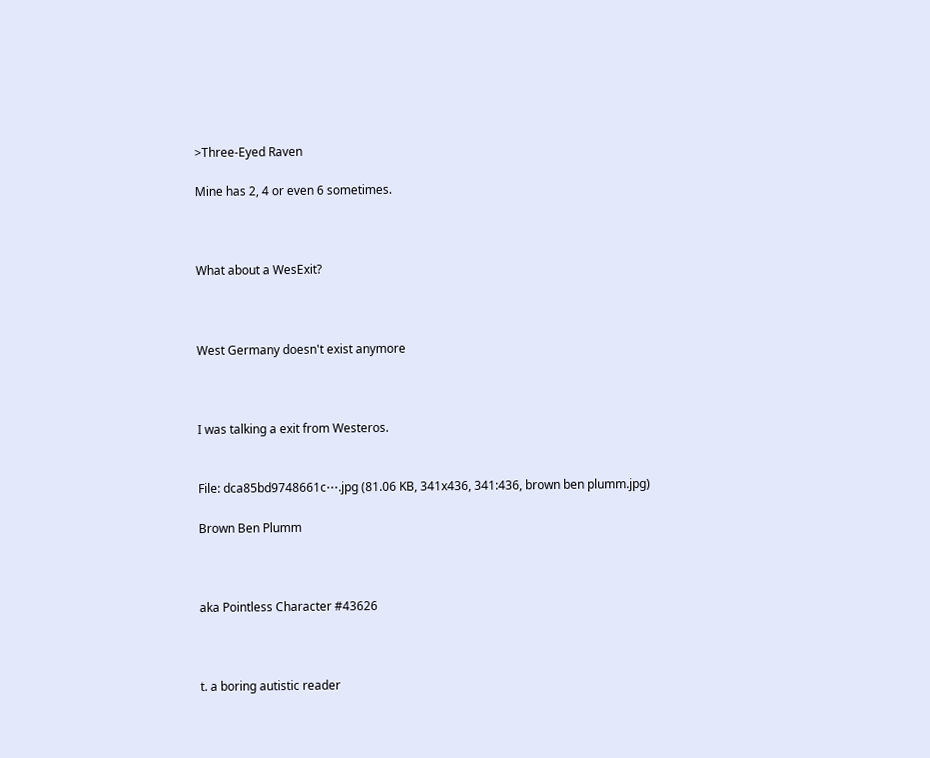>Three-Eyed Raven

Mine has 2, 4 or even 6 sometimes.



What about a WesExit?



West Germany doesn't exist anymore



I was talking a exit from Westeros.


File: dca85bd9748661c⋯.jpg (81.06 KB, 341x436, 341:436, brown ben plumm.jpg)

Brown Ben Plumm



aka Pointless Character #43626



t. a boring autistic reader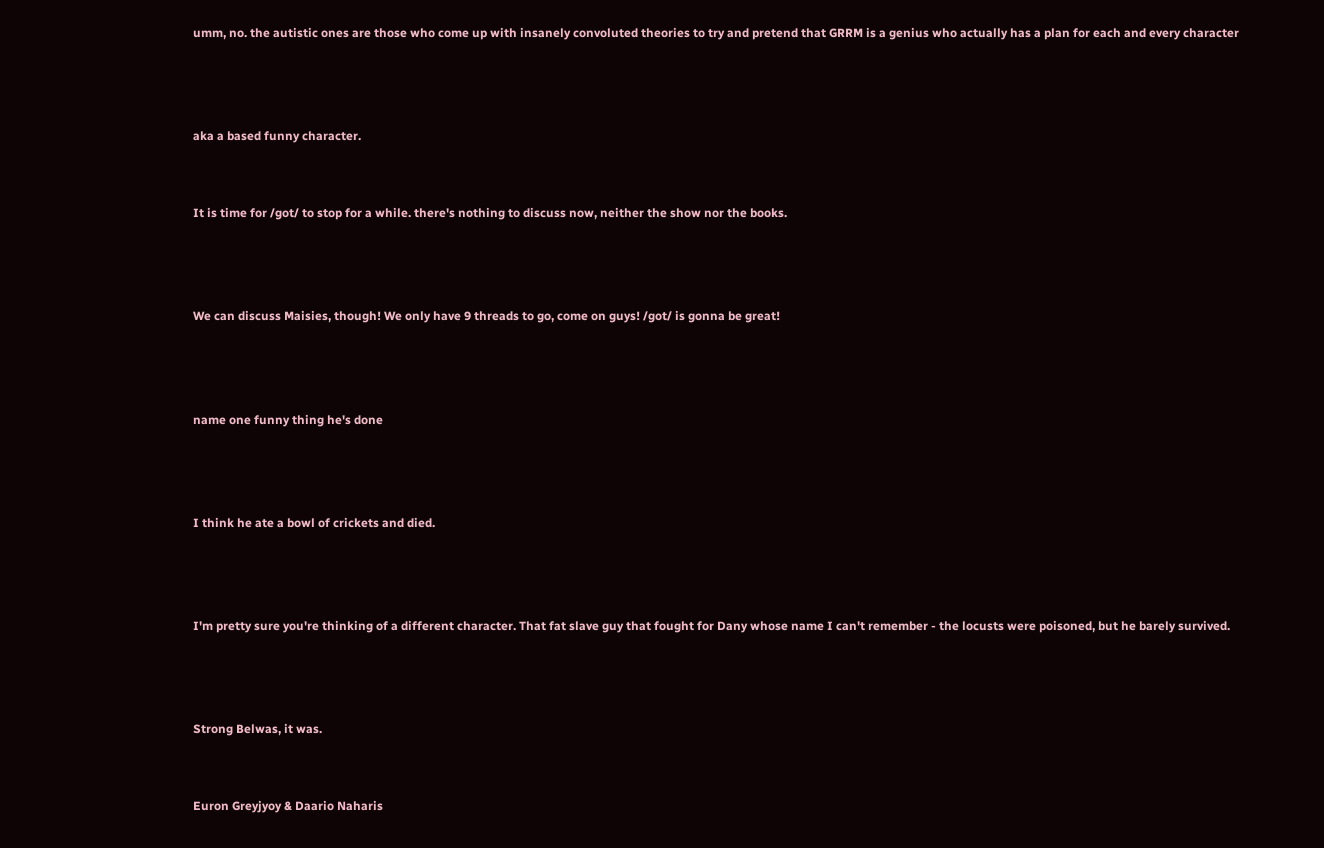umm, no. the autistic ones are those who come up with insanely convoluted theories to try and pretend that GRRM is a genius who actually has a plan for each and every character



aka a based funny character.


It is time for /got/ to stop for a while. there's nothing to discuss now, neither the show nor the books.



We can discuss Maisies, though! We only have 9 threads to go, come on guys! /got/ is gonna be great!



name one funny thing he's done



I think he ate a bowl of crickets and died.



I'm pretty sure you're thinking of a different character. That fat slave guy that fought for Dany whose name I can't remember - the locusts were poisoned, but he barely survived.



Strong Belwas, it was.


Euron Greyjyoy & Daario Naharis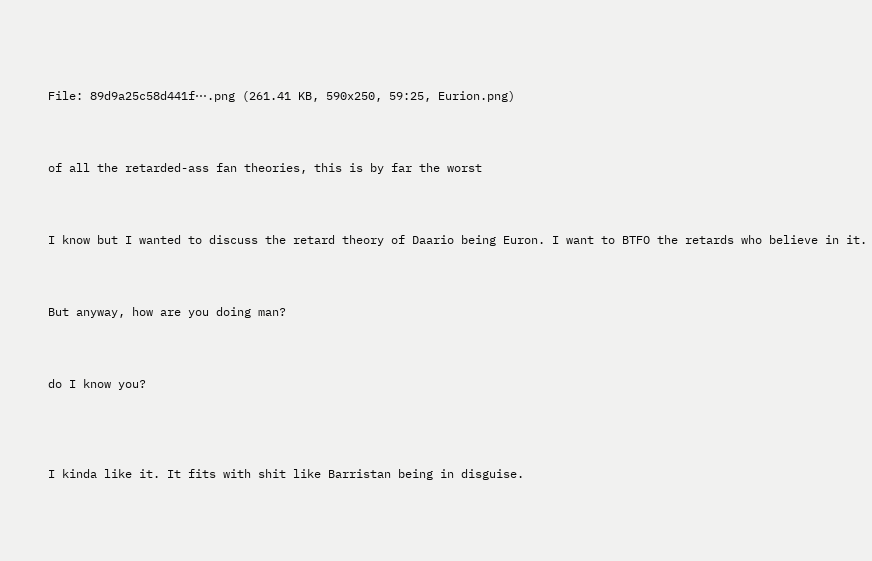File: 89d9a25c58d441f⋯.png (261.41 KB, 590x250, 59:25, Eurion.png)



of all the retarded-ass fan theories, this is by far the worst



I know but I wanted to discuss the retard theory of Daario being Euron. I want to BTFO the retards who believe in it.



But anyway, how are you doing man?



do I know you?




I kinda like it. It fits with shit like Barristan being in disguise.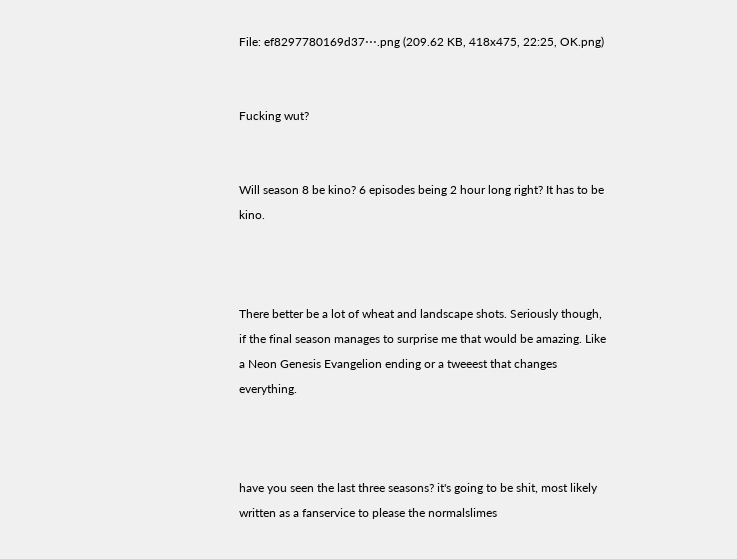File: ef8297780169d37⋯.png (209.62 KB, 418x475, 22:25, OK.png)


Fucking wut?


Will season 8 be kino? 6 episodes being 2 hour long right? It has to be kino.



There better be a lot of wheat and landscape shots. Seriously though, if the final season manages to surprise me that would be amazing. Like a Neon Genesis Evangelion ending or a tweeest that changes everything.



have you seen the last three seasons? it's going to be shit, most likely written as a fanservice to please the normalslimes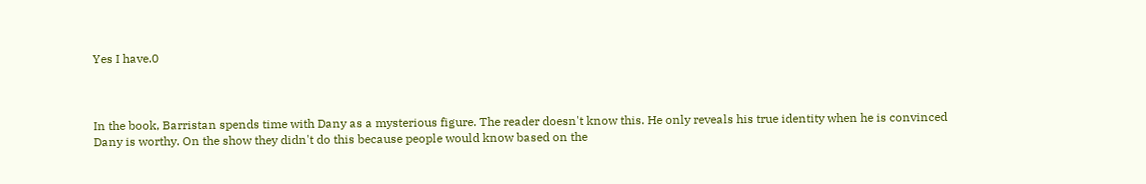Yes I have.0



In the book, Barristan spends time with Dany as a mysterious figure. The reader doesn't know this. He only reveals his true identity when he is convinced Dany is worthy. On the show they didn't do this because people would know based on the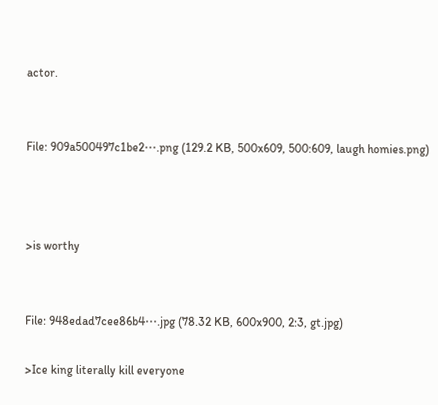actor.


File: 909a500497c1be2⋯.png (129.2 KB, 500x609, 500:609, laugh homies.png)



>is worthy


File: 948edad7cee86b4⋯.jpg (78.32 KB, 600x900, 2:3, gt.jpg)

>Ice king literally kill everyone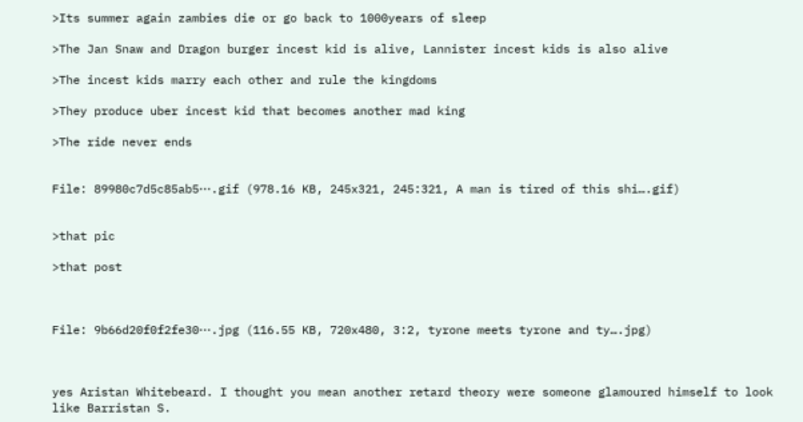>Its summer again zambies die or go back to 1000years of sleep

>The Jan Snaw and Dragon burger incest kid is alive, Lannister incest kids is also alive

>The incest kids marry each other and rule the kingdoms

>They produce uber incest kid that becomes another mad king

>The ride never ends


File: 89980c7d5c85ab5⋯.gif (978.16 KB, 245x321, 245:321, A man is tired of this shi….gif)


>that pic

>that post



File: 9b66d20f0f2fe30⋯.jpg (116.55 KB, 720x480, 3:2, tyrone meets tyrone and ty….jpg)



yes Aristan Whitebeard. I thought you mean another retard theory were someone glamoured himself to look like Barristan S.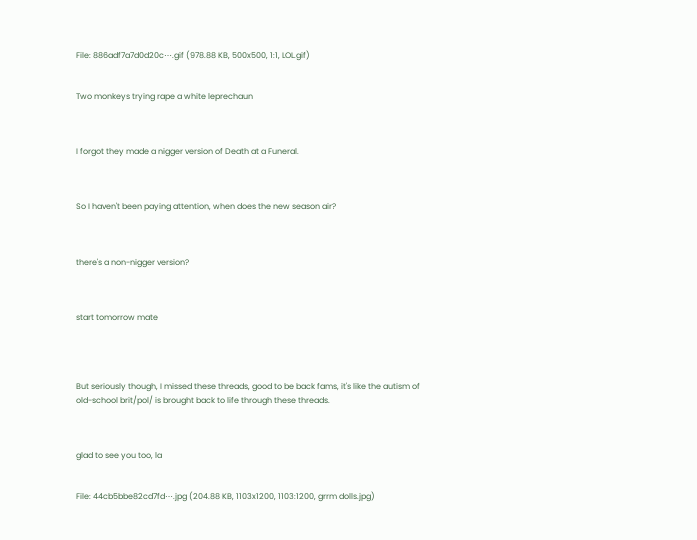File: 886adf7a7d0d20c⋯.gif (978.88 KB, 500x500, 1:1, LOL.gif)


Two monkeys trying rape a white leprechaun



I forgot they made a nigger version of Death at a Funeral.



So I haven't been paying attention, when does the new season air?



there's a non-nigger version?



start tomorrow mate




But seriously though, I missed these threads, good to be back fams, it's like the autism of old-school brit/pol/ is brought back to life through these threads.



glad to see you too, la


File: 44cb5bbe82cd7fd⋯.jpg (204.88 KB, 1103x1200, 1103:1200, grrm dolls.jpg)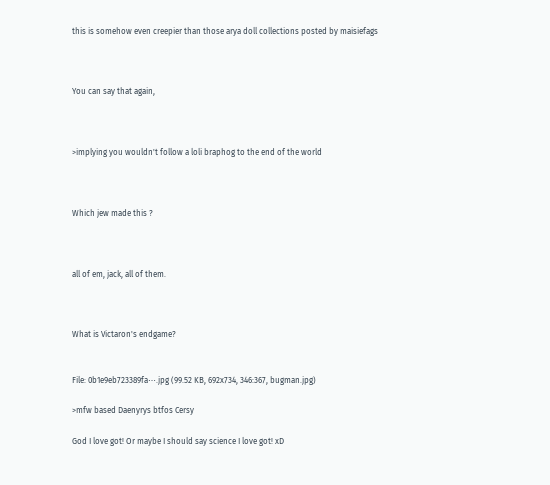this is somehow even creepier than those arya doll collections posted by maisiefags



You can say that again,



>implying you wouldn't follow a loli braphog to the end of the world



Which jew made this ?



all of em, jack, all of them.



What is Victaron's endgame?


File: 0b1e9eb723389fa⋯.jpg (99.52 KB, 692x734, 346:367, bugman.jpg)

>mfw based Daenyrys btfos Cersy

God I love got! Or maybe I should say science I love got! xD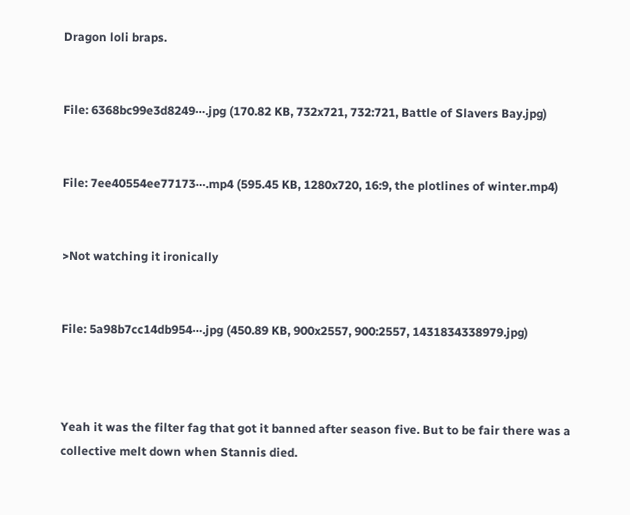Dragon loli braps.


File: 6368bc99e3d8249⋯.jpg (170.82 KB, 732x721, 732:721, Battle of Slavers Bay.jpg)


File: 7ee40554ee77173⋯.mp4 (595.45 KB, 1280x720, 16:9, the plotlines of winter.mp4)


>Not watching it ironically


File: 5a98b7cc14db954⋯.jpg (450.89 KB, 900x2557, 900:2557, 1431834338979.jpg)



Yeah it was the filter fag that got it banned after season five. But to be fair there was a collective melt down when Stannis died.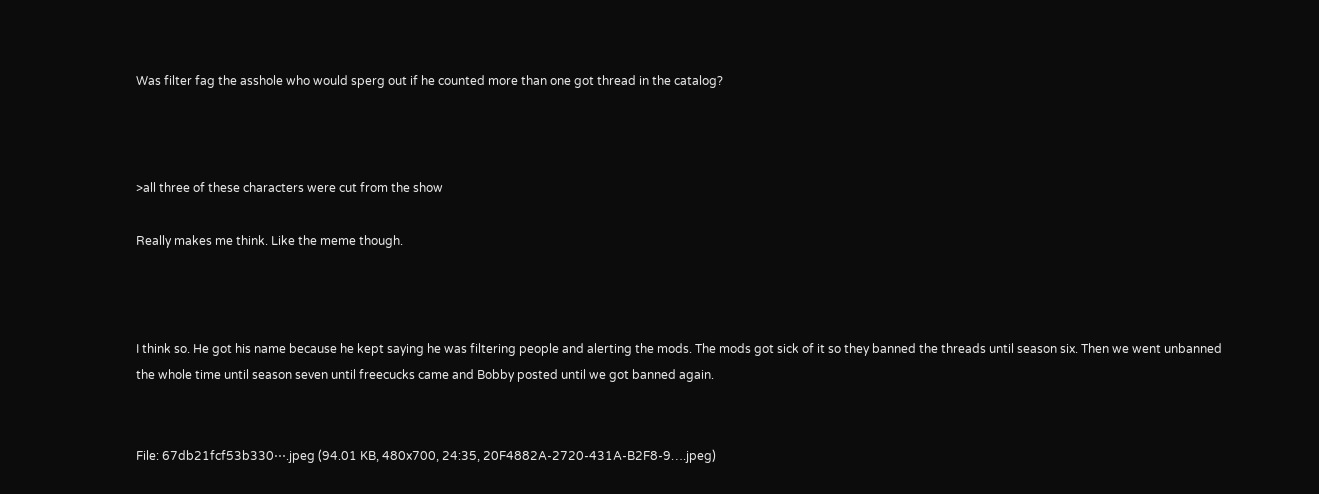Was filter fag the asshole who would sperg out if he counted more than one got thread in the catalog?



>all three of these characters were cut from the show

Really makes me think. Like the meme though.



I think so. He got his name because he kept saying he was filtering people and alerting the mods. The mods got sick of it so they banned the threads until season six. Then we went unbanned the whole time until season seven until freecucks came and Bobby posted until we got banned again.


File: 67db21fcf53b330⋯.jpeg (94.01 KB, 480x700, 24:35, 20F4882A-2720-431A-B2F8-9….jpeg)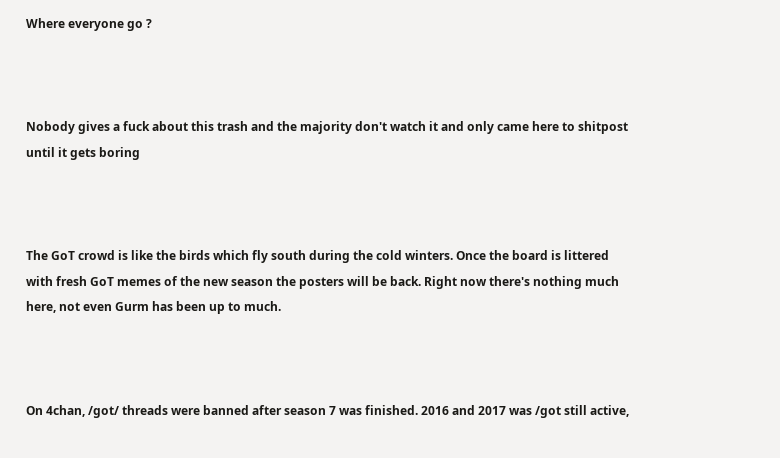Where everyone go ?



Nobody gives a fuck about this trash and the majority don't watch it and only came here to shitpost until it gets boring



The GoT crowd is like the birds which fly south during the cold winters. Once the board is littered with fresh GoT memes of the new season the posters will be back. Right now there's nothing much here, not even Gurm has been up to much.



On 4chan, /got/ threads were banned after season 7 was finished. 2016 and 2017 was /got still active,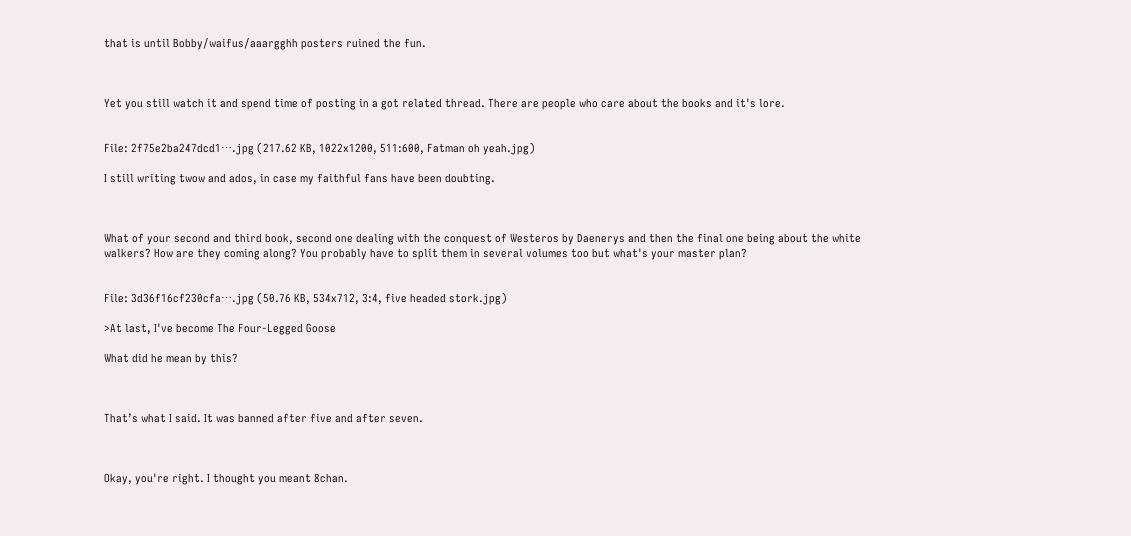that is until Bobby/waifus/aaargghh posters ruined the fun.



Yet you still watch it and spend time of posting in a got related thread. There are people who care about the books and it's lore.


File: 2f75e2ba247dcd1⋯.jpg (217.62 KB, 1022x1200, 511:600, Fatman oh yeah.jpg)

I still writing twow and ados, in case my faithful fans have been doubting.



What of your second and third book, second one dealing with the conquest of Westeros by Daenerys and then the final one being about the white walkers? How are they coming along? You probably have to split them in several volumes too but what's your master plan?


File: 3d36f16cf230cfa⋯.jpg (50.76 KB, 534x712, 3:4, five headed stork.jpg)

>At last, I've become The Four-Legged Goose

What did he mean by this?



That’s what I said. It was banned after five and after seven.



Okay, you're right. I thought you meant 8chan.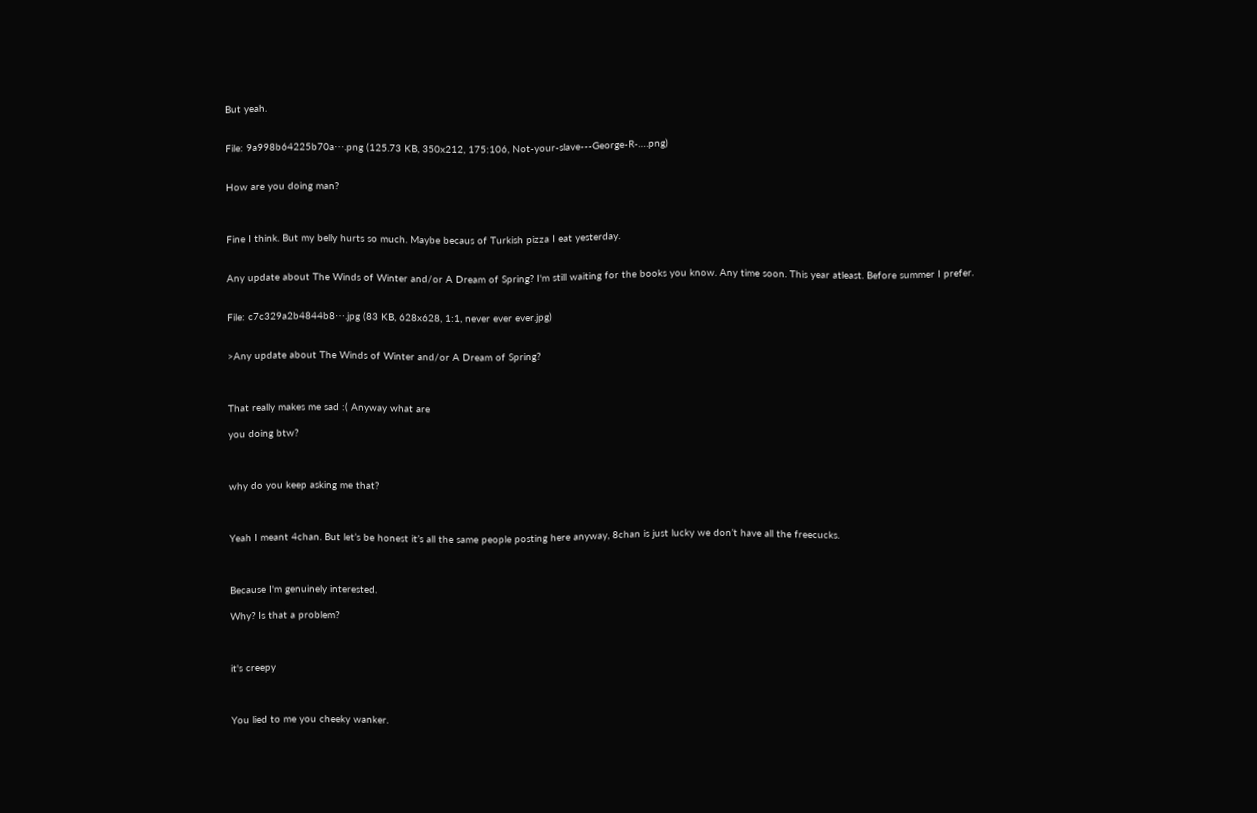But yeah.


File: 9a998b64225b70a⋯.png (125.73 KB, 350x212, 175:106, Not-your-slave---George-R-….png)


How are you doing man?



Fine I think. But my belly hurts so much. Maybe becaus of Turkish pizza I eat yesterday.


Any update about The Winds of Winter and/or A Dream of Spring? I'm still waiting for the books you know. Any time soon. This year atleast. Before summer I prefer.


File: c7c329a2b4844b8⋯.jpg (83 KB, 628x628, 1:1, never ever ever.jpg)


>Any update about The Winds of Winter and/or A Dream of Spring?



That really makes me sad :( Anyway what are

you doing btw?



why do you keep asking me that?



Yeah I meant 4chan. But let’s be honest it’s all the same people posting here anyway, 8chan is just lucky we don’t have all the freecucks.



Because I'm genuinely interested.

Why? Is that a problem?



it's creepy



You lied to me you cheeky wanker.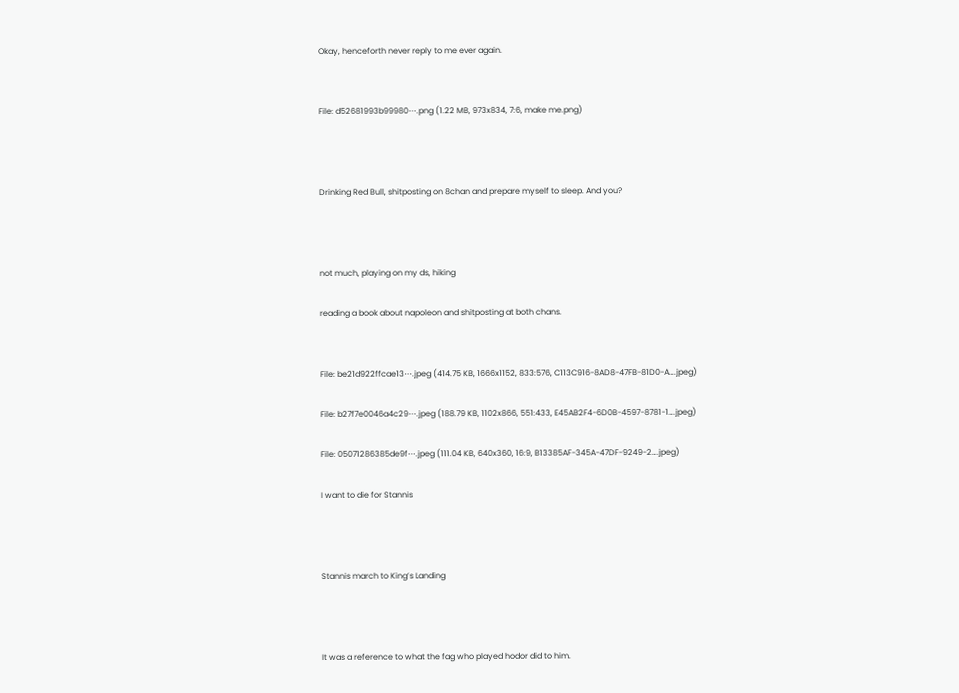Okay, henceforth never reply to me ever again.


File: d52681993b99980⋯.png (1.22 MB, 973x834, 7:6, make me.png)



Drinking Red Bull, shitposting on 8chan and prepare myself to sleep. And you?



not much, playing on my ds, hiking

reading a book about napoleon and shitposting at both chans.


File: be21d922ffcae13⋯.jpeg (414.75 KB, 1666x1152, 833:576, C113C916-8AD8-47FB-81D0-A….jpeg)

File: b27f7e0046a4c29⋯.jpeg (188.79 KB, 1102x866, 551:433, E45AB2F4-6D0B-4597-8781-1….jpeg)

File: 05071286385de9f⋯.jpeg (111.04 KB, 640x360, 16:9, B13385AF-345A-47DF-9249-2….jpeg)

I want to die for Stannis



Stannis march to King’s Landing



It was a reference to what the fag who played hodor did to him.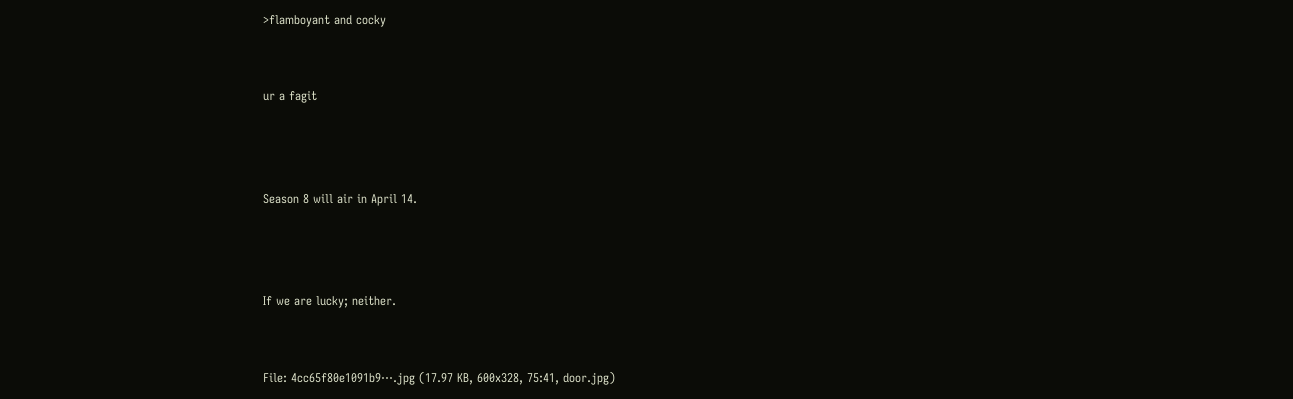>flamboyant and cocky


ur a fagit



Season 8 will air in April 14.



If we are lucky; neither.


File: 4cc65f80e1091b9⋯.jpg (17.97 KB, 600x328, 75:41, door.jpg)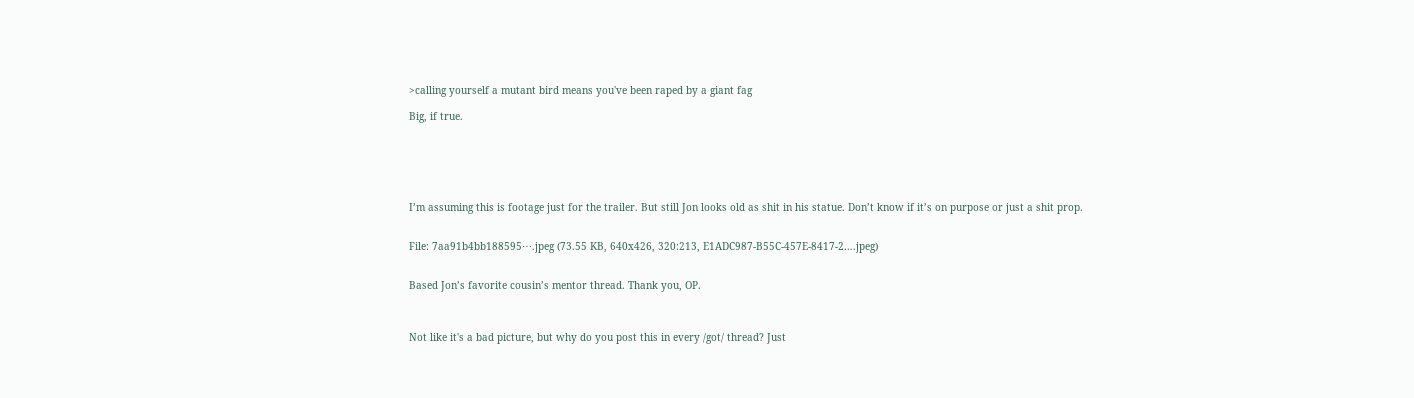>calling yourself a mutant bird means you've been raped by a giant fag

Big, if true.






I’m assuming this is footage just for the trailer. But still Jon looks old as shit in his statue. Don’t know if it’s on purpose or just a shit prop.


File: 7aa91b4bb188595⋯.jpeg (73.55 KB, 640x426, 320:213, E1ADC987-B55C-457E-8417-2….jpeg)


Based Jon’s favorite cousin’s mentor thread. Thank you, OP.



Not like it's a bad picture, but why do you post this in every /got/ thread? Just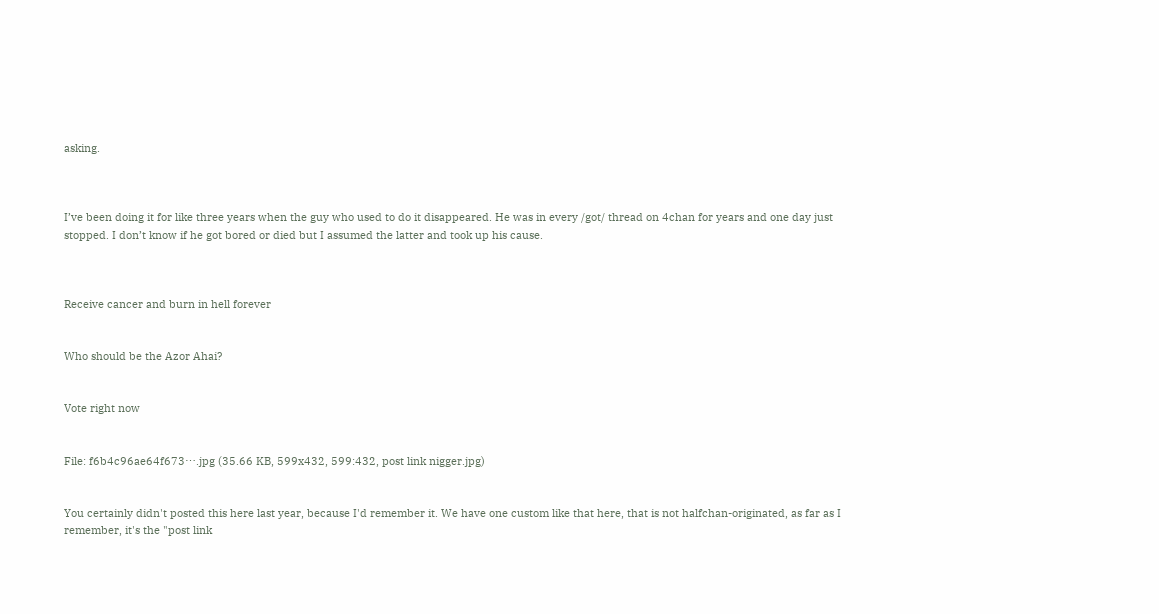asking.



I’ve been doing it for like three years when the guy who used to do it disappeared. He was in every /got/ thread on 4chan for years and one day just stopped. I don’t know if he got bored or died but I assumed the latter and took up his cause.



Receive cancer and burn in hell forever


Who should be the Azor Ahai?


Vote right now


File: f6b4c96ae64f673⋯.jpg (35.66 KB, 599x432, 599:432, post link nigger.jpg)


You certainly didn't posted this here last year, because I'd remember it. We have one custom like that here, that is not halfchan-originated, as far as I remember, it's the "post link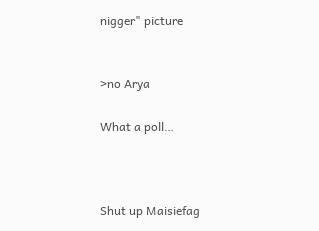nigger" picture


>no Arya

What a poll…



Shut up Maisiefag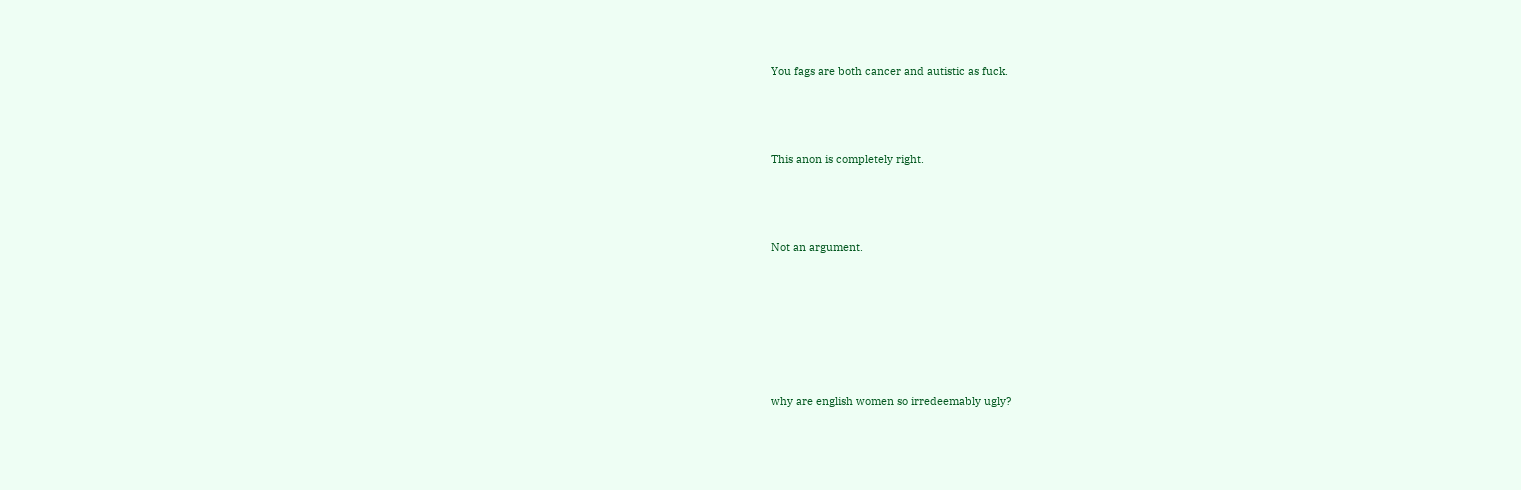You fags are both cancer and autistic as fuck.



This anon is completely right.



Not an argument.






why are english women so irredeemably ugly?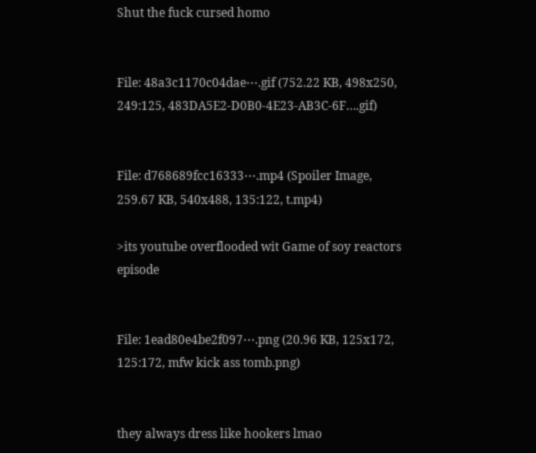Shut the fuck cursed homo


File: 48a3c1170c04dae⋯.gif (752.22 KB, 498x250, 249:125, 483DA5E2-D0B0-4E23-AB3C-6F….gif)


File: d768689fcc16333⋯.mp4 (Spoiler Image, 259.67 KB, 540x488, 135:122, t.mp4)

>its youtube overflooded wit Game of soy reactors episode


File: 1ead80e4be2f097⋯.png (20.96 KB, 125x172, 125:172, mfw kick ass tomb.png)


they always dress like hookers lmao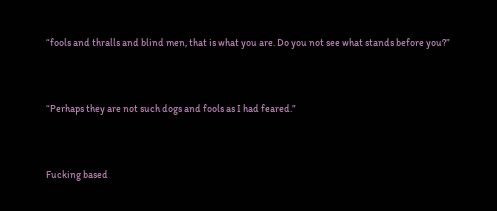“fools and thralls and blind men, that is what you are. Do you not see what stands before you?”


“Perhaps they are not such dogs and fools as I had feared.”


Fucking based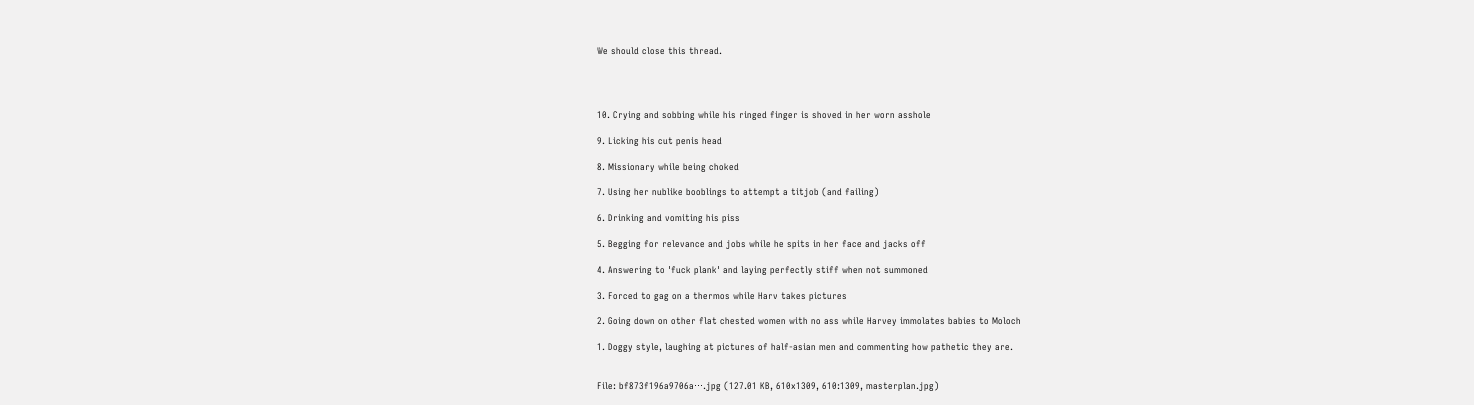We should close this thread.




10. Crying and sobbing while his ringed finger is shoved in her worn asshole

9. Licking his cut penis head

8. Missionary while being choked

7. Using her nublike booblings to attempt a titjob (and failing)

6. Drinking and vomiting his piss

5. Begging for relevance and jobs while he spits in her face and jacks off

4. Answering to 'fuck plank' and laying perfectly stiff when not summoned

3. Forced to gag on a thermos while Harv takes pictures

2. Going down on other flat chested women with no ass while Harvey immolates babies to Moloch

1. Doggy style, laughing at pictures of half-asian men and commenting how pathetic they are.


File: bf873f196a9706a⋯.jpg (127.01 KB, 610x1309, 610:1309, masterplan.jpg)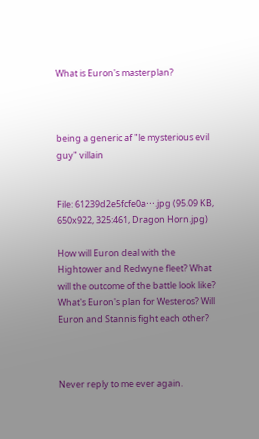What is Euron's masterplan?



being a generic af "le mysterious evil guy" villain


File: 61239d2e5fcfe0a⋯.jpg (95.09 KB, 650x922, 325:461, Dragon Horn.jpg)

How will Euron deal with the Hightower and Redwyne fleet? What will the outcome of the battle look like? What's Euron's plan for Westeros? Will Euron and Stannis fight each other?



Never reply to me ever again.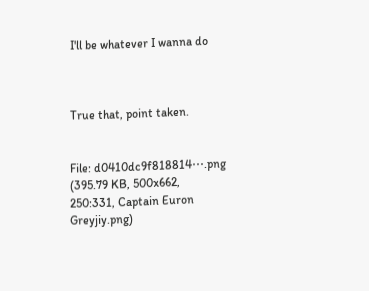I'll be whatever I wanna do



True that, point taken.


File: d0410dc9f818814⋯.png (395.79 KB, 500x662, 250:331, Captain Euron Greyjiy.png)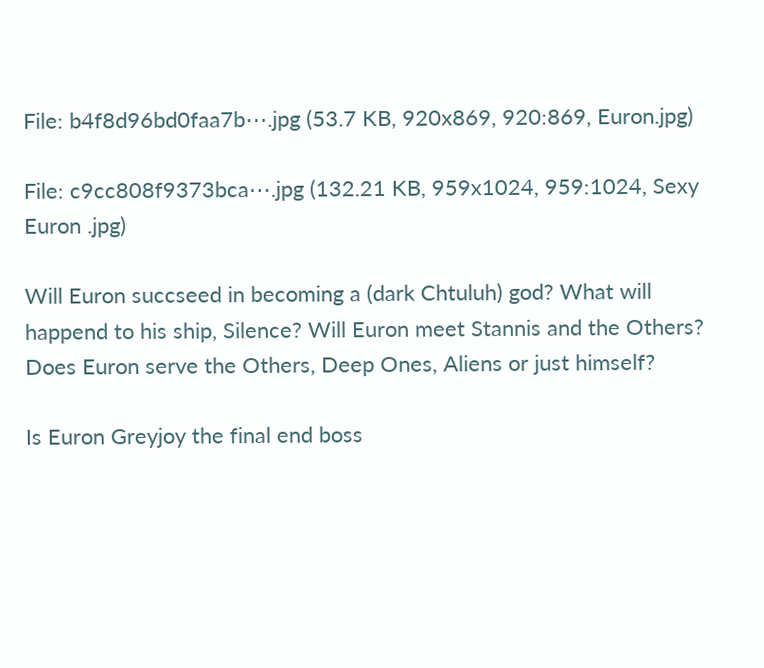File: b4f8d96bd0faa7b⋯.jpg (53.7 KB, 920x869, 920:869, Euron.jpg)

File: c9cc808f9373bca⋯.jpg (132.21 KB, 959x1024, 959:1024, Sexy Euron .jpg)

Will Euron succseed in becoming a (dark Chtuluh) god? What will happend to his ship, Silence? Will Euron meet Stannis and the Others? Does Euron serve the Others, Deep Ones, Aliens or just himself?

Is Euron Greyjoy the final end boss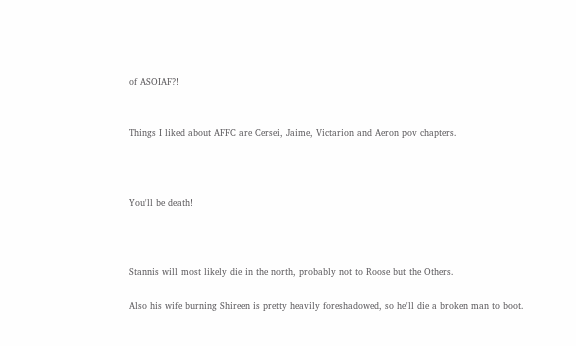of ASOIAF?!


Things I liked about AFFC are Cersei, Jaime, Victarion and Aeron pov chapters.



You'll be death!



Stannis will most likely die in the north, probably not to Roose but the Others.

Also his wife burning Shireen is pretty heavily foreshadowed, so he'll die a broken man to boot.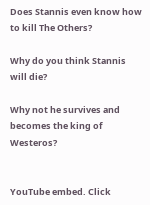Does Stannis even know how to kill The Others?

Why do you think Stannis will die?

Why not he survives and becomes the king of Westeros?


YouTube embed. Click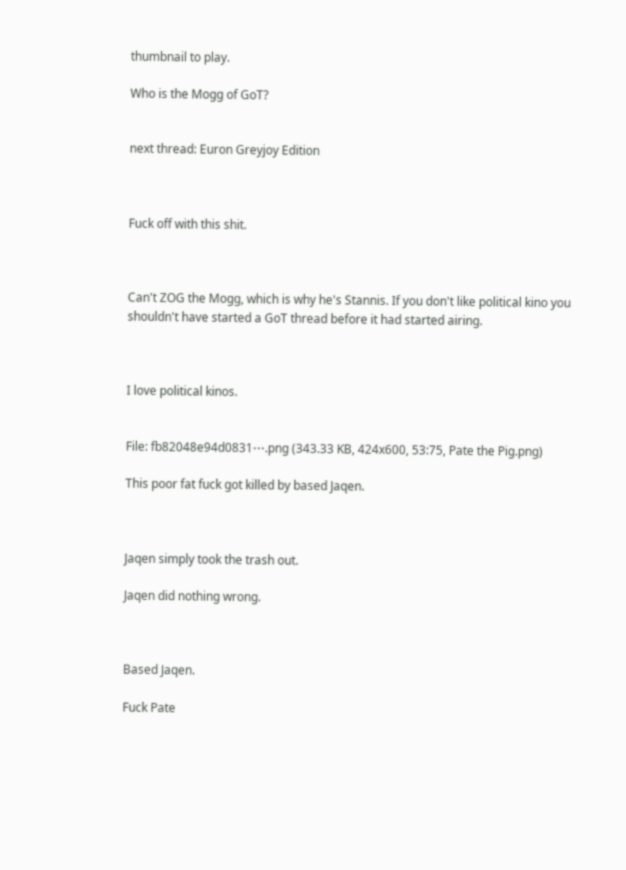thumbnail to play.

Who is the Mogg of GoT?


next thread: Euron Greyjoy Edition



Fuck off with this shit.



Can't ZOG the Mogg, which is why he's Stannis. If you don't like political kino you shouldn't have started a GoT thread before it had started airing.



I love political kinos.


File: fb82048e94d0831⋯.png (343.33 KB, 424x600, 53:75, Pate the Pig.png)

This poor fat fuck got killed by based Jaqen.



Jaqen simply took the trash out.

Jaqen did nothing wrong.



Based Jaqen.

Fuck Pate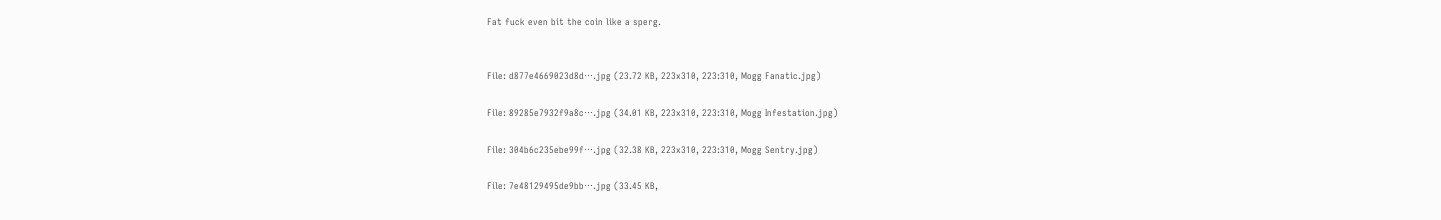Fat fuck even bit the coin like a sperg.


File: d877e4669023d8d⋯.jpg (23.72 KB, 223x310, 223:310, Mogg Fanatic.jpg)

File: 89285e7932f9a8c⋯.jpg (34.01 KB, 223x310, 223:310, Mogg Infestation.jpg)

File: 304b6c235ebe99f⋯.jpg (32.38 KB, 223x310, 223:310, Mogg Sentry.jpg)

File: 7e48129495de9bb⋯.jpg (33.45 KB,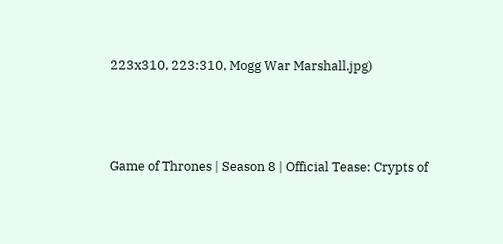223x310, 223:310, Mogg War Marshall.jpg)



Game of Thrones | Season 8 | Official Tease: Crypts of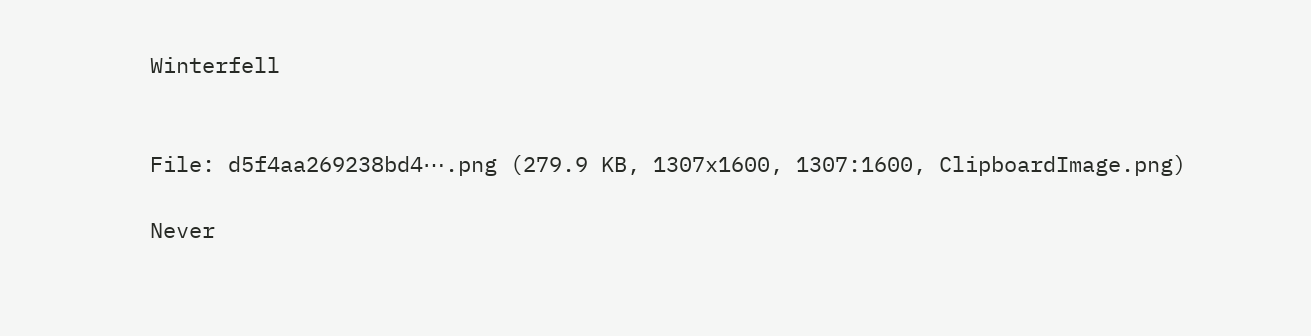Winterfell


File: d5f4aa269238bd4⋯.png (279.9 KB, 1307x1600, 1307:1600, ClipboardImage.png)

Never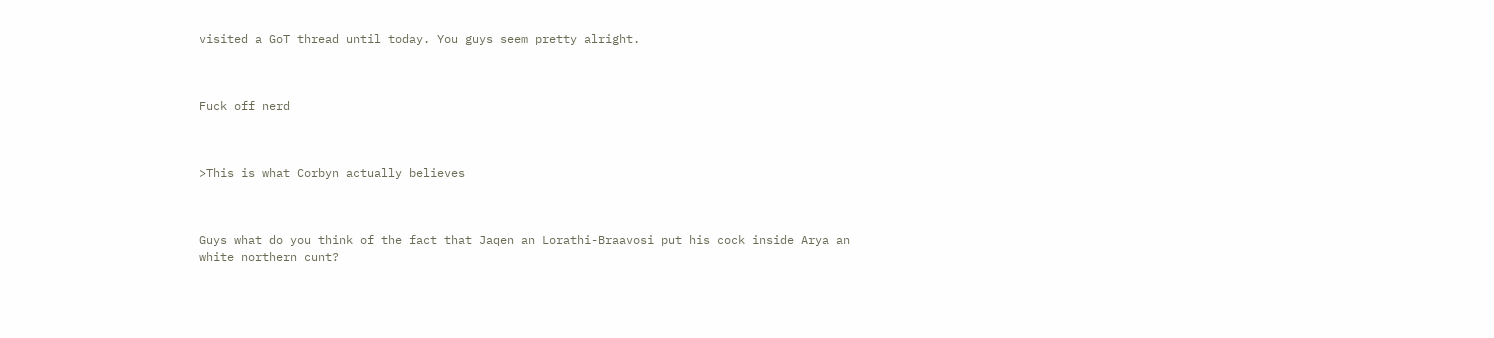visited a GoT thread until today. You guys seem pretty alright.



Fuck off nerd



>This is what Corbyn actually believes



Guys what do you think of the fact that Jaqen an Lorathi-Braavosi put his cock inside Arya an white northern cunt?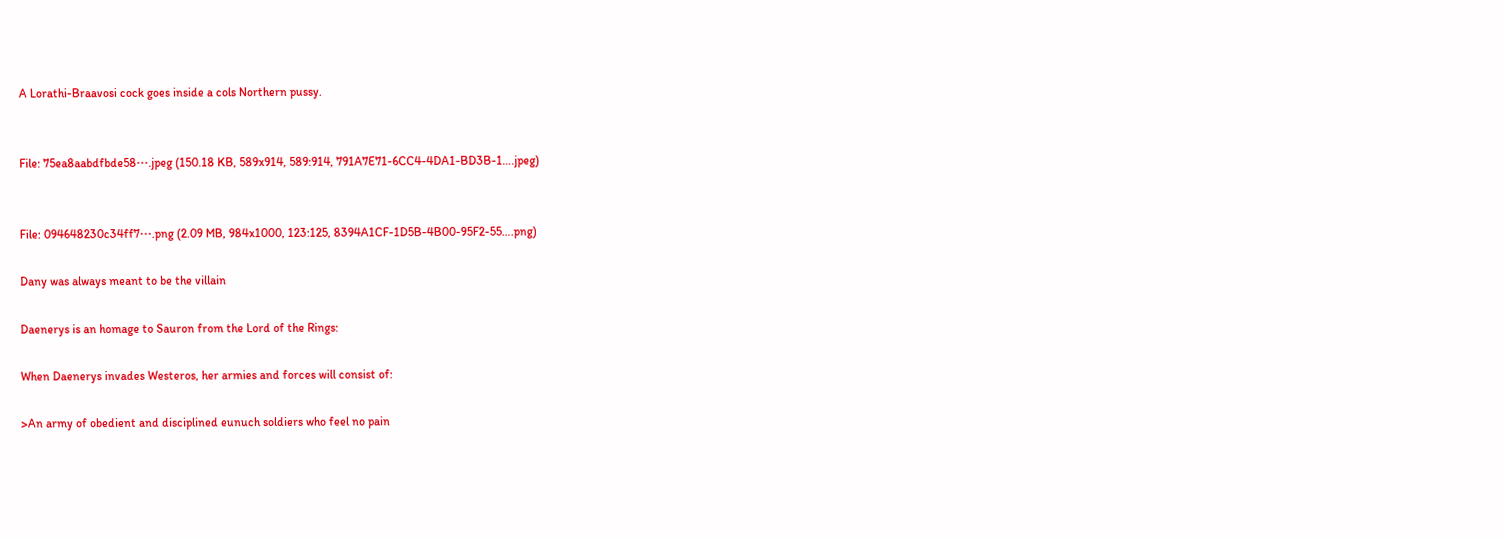A Lorathi-Braavosi cock goes inside a cols Northern pussy.


File: 75ea8aabdfbde58⋯.jpeg (150.18 KB, 589x914, 589:914, 791A7E71-6CC4-4DA1-BD3B-1….jpeg)


File: 094648230c34ff7⋯.png (2.09 MB, 984x1000, 123:125, 8394A1CF-1D5B-4B00-95F2-55….png)

Dany was always meant to be the villain

Daenerys is an homage to Sauron from the Lord of the Rings:

When Daenerys invades Westeros, her armies and forces will consist of:

>An army of obedient and disciplined eunuch soldiers who feel no pain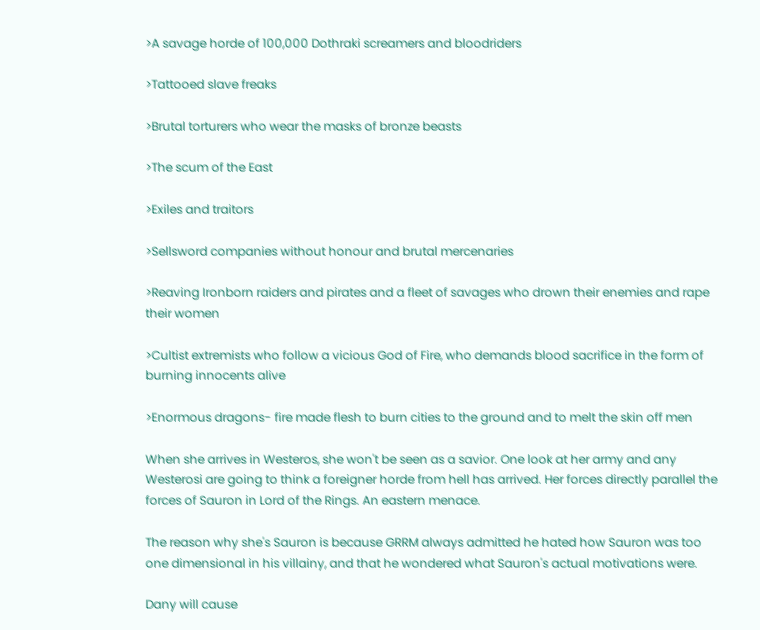>A savage horde of 100,000 Dothraki screamers and bloodriders

>Tattooed slave freaks

>Brutal torturers who wear the masks of bronze beasts

>The scum of the East

>Exiles and traitors

>Sellsword companies without honour and brutal mercenaries

>Reaving Ironborn raiders and pirates and a fleet of savages who drown their enemies and rape their women

>Cultist extremists who follow a vicious God of Fire, who demands blood sacrifice in the form of burning innocents alive

>Enormous dragons- fire made flesh to burn cities to the ground and to melt the skin off men

When she arrives in Westeros, she won't be seen as a savior. One look at her army and any Westerosi are going to think a foreigner horde from hell has arrived. Her forces directly parallel the forces of Sauron in Lord of the Rings. An eastern menace.

The reason why she's Sauron is because GRRM always admitted he hated how Sauron was too one dimensional in his villainy, and that he wondered what Sauron's actual motivations were.

Dany will cause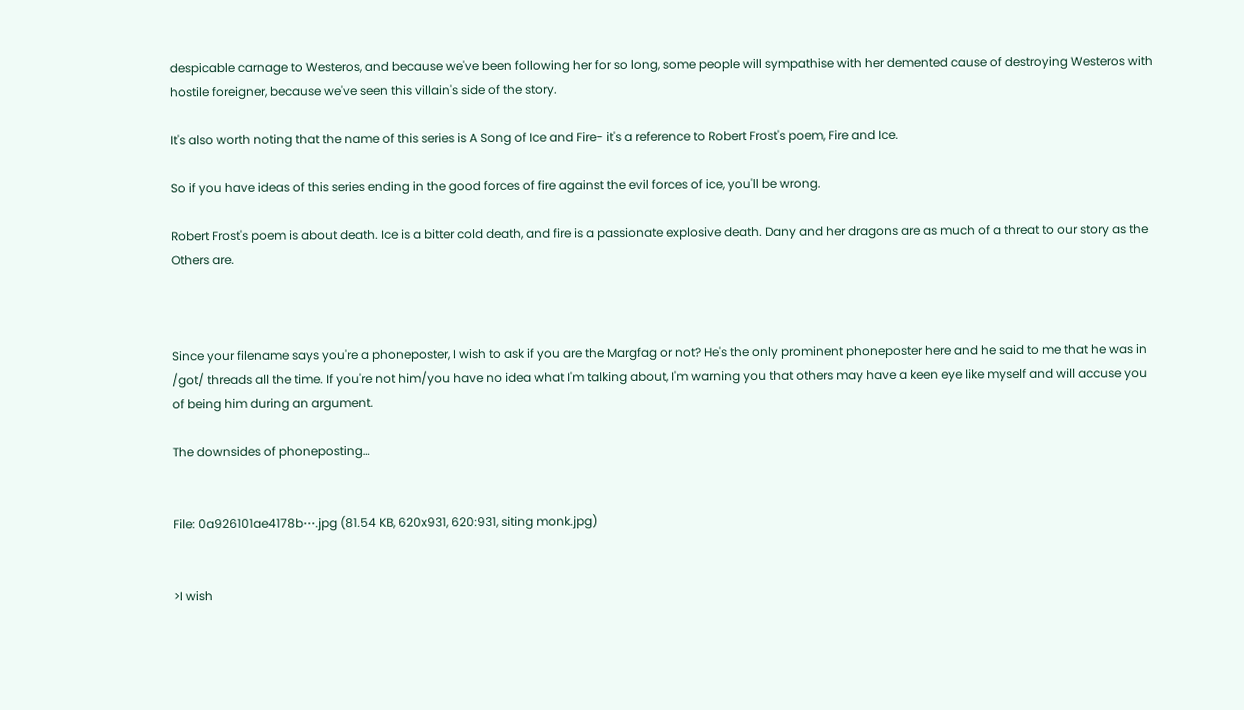despicable carnage to Westeros, and because we've been following her for so long, some people will sympathise with her demented cause of destroying Westeros with hostile foreigner, because we've seen this villain's side of the story.

It's also worth noting that the name of this series is A Song of Ice and Fire- it's a reference to Robert Frost's poem, Fire and Ice.

So if you have ideas of this series ending in the good forces of fire against the evil forces of ice, you'll be wrong.

Robert Frost's poem is about death. Ice is a bitter cold death, and fire is a passionate explosive death. Dany and her dragons are as much of a threat to our story as the Others are.



Since your filename says you're a phoneposter, I wish to ask if you are the Margfag or not? He's the only prominent phoneposter here and he said to me that he was in /got/ threads all the time. If you're not him/you have no idea what I'm talking about, I'm warning you that others may have a keen eye like myself and will accuse you of being him during an argument.

The downsides of phoneposting…


File: 0a926101ae4178b⋯.jpg (81.54 KB, 620x931, 620:931, siting monk.jpg)


>I wish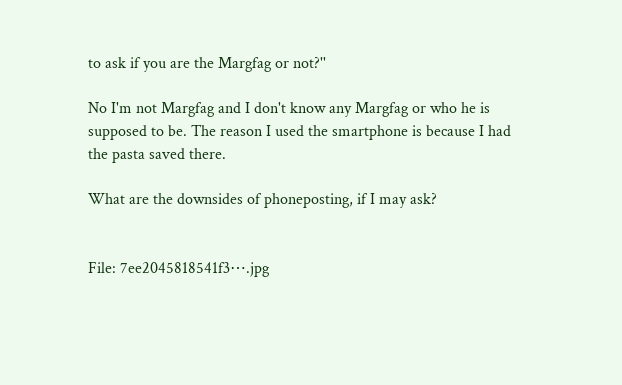to ask if you are the Margfag or not?''

No I'm not Margfag and I don't know any Margfag or who he is supposed to be. The reason I used the smartphone is because I had the pasta saved there.

What are the downsides of phoneposting, if I may ask?


File: 7ee2045818541f3⋯.jpg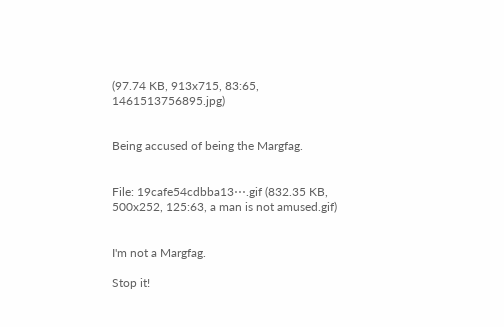(97.74 KB, 913x715, 83:65, 1461513756895.jpg)


Being accused of being the Margfag.


File: 19cafe54cdbba13⋯.gif (832.35 KB, 500x252, 125:63, a man is not amused.gif)


I'm not a Margfag.

Stop it!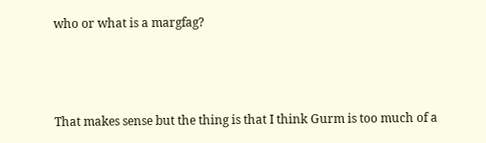who or what is a margfag?



That makes sense but the thing is that I think Gurm is too much of a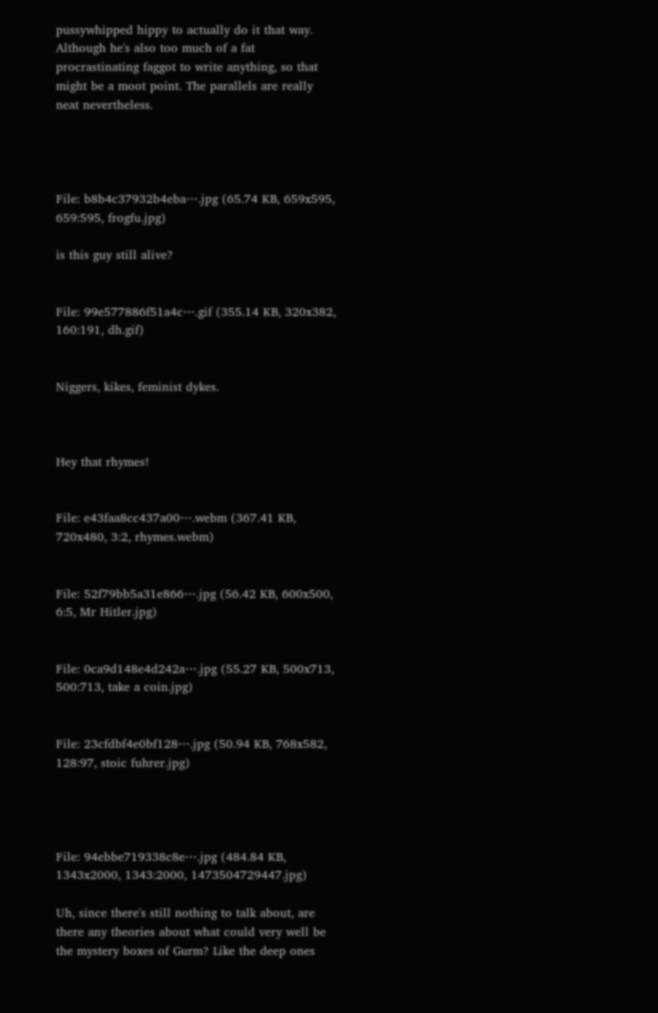pussywhipped hippy to actually do it that way. Although he's also too much of a fat procrastinating faggot to write anything, so that might be a moot point. The parallels are really neat nevertheless.




File: b8b4c37932b4eba⋯.jpg (65.74 KB, 659x595, 659:595, frogfu.jpg)

is this guy still alive?


File: 99e577886f51a4c⋯.gif (355.14 KB, 320x382, 160:191, dh.gif)


Niggers, kikes, feminist dykes.



Hey that rhymes!


File: e43faa8cc437a00⋯.webm (367.41 KB, 720x480, 3:2, rhymes.webm)


File: 52f79bb5a31e866⋯.jpg (56.42 KB, 600x500, 6:5, Mr Hitler.jpg)


File: 0ca9d148e4d242a⋯.jpg (55.27 KB, 500x713, 500:713, take a coin.jpg)


File: 23cfdbf4e0bf128⋯.jpg (50.94 KB, 768x582, 128:97, stoic fuhrer.jpg)




File: 94ebbe719338c8e⋯.jpg (484.84 KB, 1343x2000, 1343:2000, 1473504729447.jpg)

Uh, since there's still nothing to talk about, are there any theories about what could very well be the mystery boxes of Gurm? Like the deep ones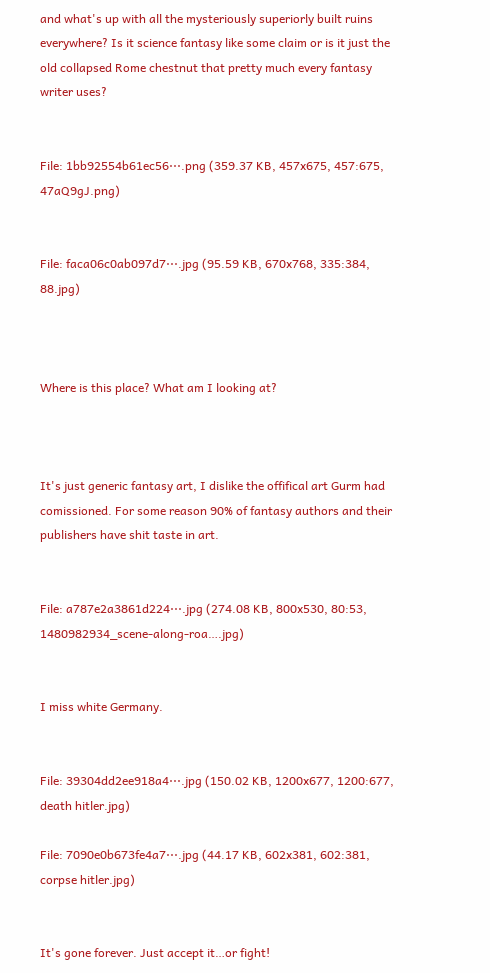and what's up with all the mysteriously superiorly built ruins everywhere? Is it science fantasy like some claim or is it just the old collapsed Rome chestnut that pretty much every fantasy writer uses?


File: 1bb92554b61ec56⋯.png (359.37 KB, 457x675, 457:675, 47aQ9gJ.png)


File: faca06c0ab097d7⋯.jpg (95.59 KB, 670x768, 335:384, 88.jpg)



Where is this place? What am I looking at?



It's just generic fantasy art, I dislike the offifical art Gurm had comissioned. For some reason 90% of fantasy authors and their publishers have shit taste in art.


File: a787e2a3861d224⋯.jpg (274.08 KB, 800x530, 80:53, 1480982934_scene-along-roa….jpg)


I miss white Germany.


File: 39304dd2ee918a4⋯.jpg (150.02 KB, 1200x677, 1200:677, death hitler.jpg)

File: 7090e0b673fe4a7⋯.jpg (44.17 KB, 602x381, 602:381, corpse hitler.jpg)


It's gone forever. Just accept it…or fight!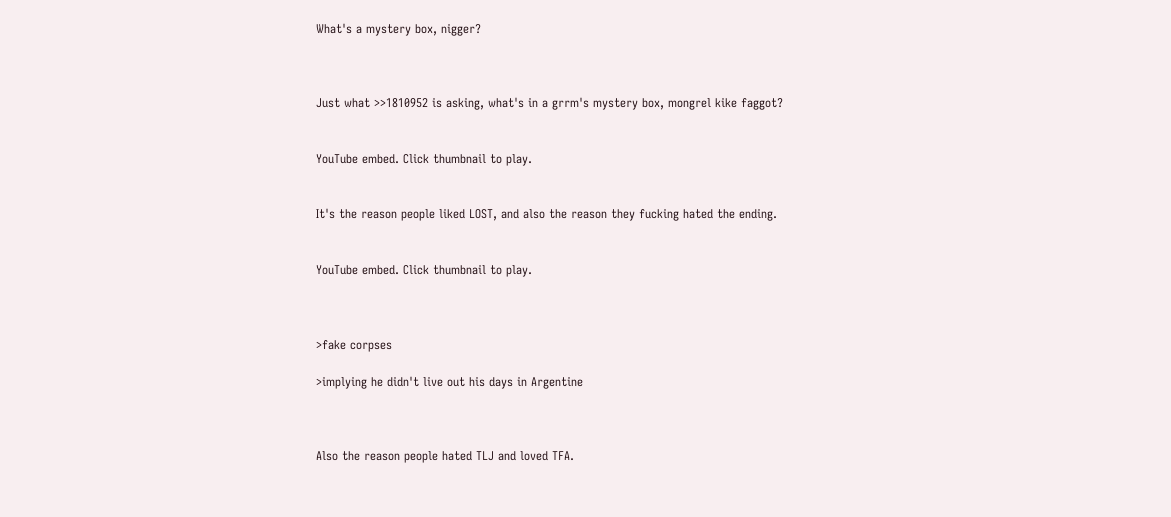What's a mystery box, nigger?



Just what >>1810952 is asking, what's in a grrm's mystery box, mongrel kike faggot?


YouTube embed. Click thumbnail to play.


It's the reason people liked LOST, and also the reason they fucking hated the ending.


YouTube embed. Click thumbnail to play.



>fake corpses

>implying he didn't live out his days in Argentine



Also the reason people hated TLJ and loved TFA.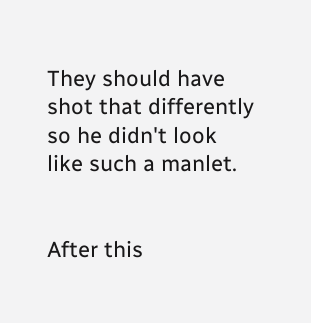They should have shot that differently so he didn't look like such a manlet.


After this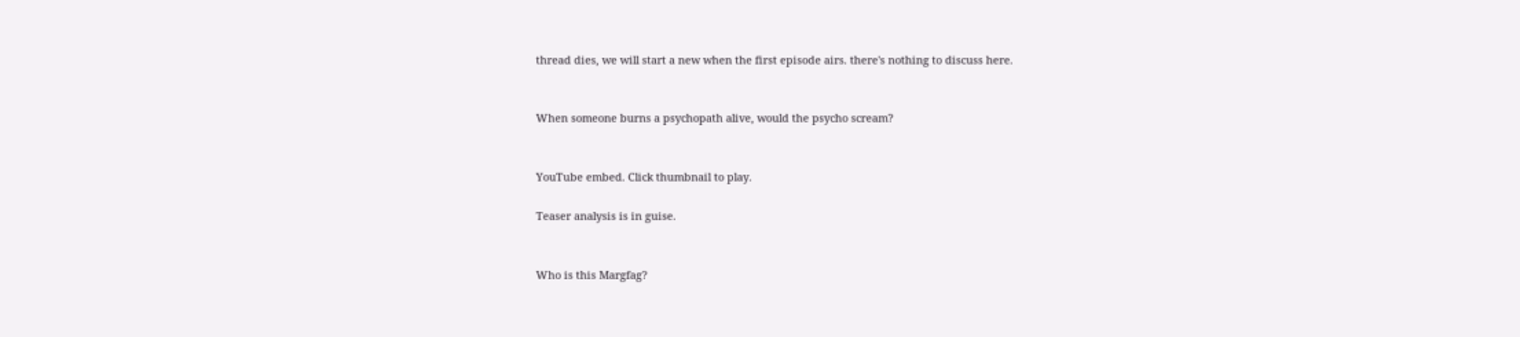thread dies, we will start a new when the first episode airs. there's nothing to discuss here.


When someone burns a psychopath alive, would the psycho scream?


YouTube embed. Click thumbnail to play.

Teaser analysis is in guise.


Who is this Margfag?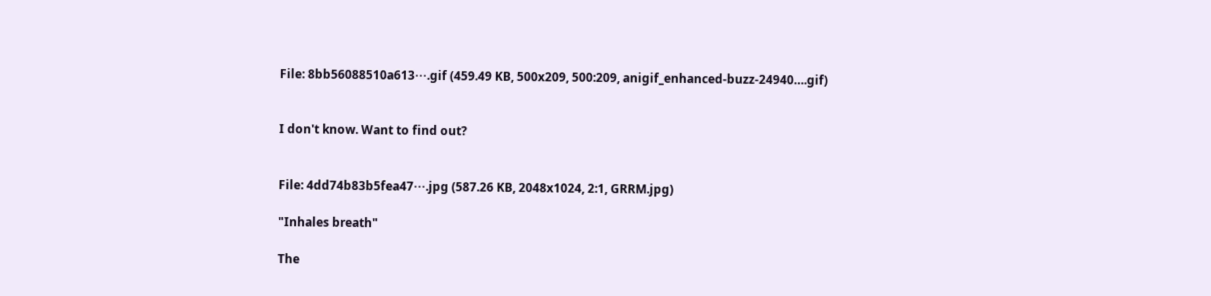File: 8bb56088510a613⋯.gif (459.49 KB, 500x209, 500:209, anigif_enhanced-buzz-24940….gif)


I don't know. Want to find out?


File: 4dd74b83b5fea47⋯.jpg (587.26 KB, 2048x1024, 2:1, GRRM.jpg)

"Inhales breath"

The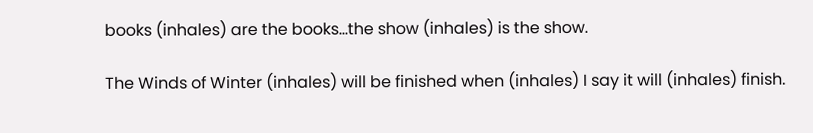books (inhales) are the books…the show (inhales) is the show.

The Winds of Winter (inhales) will be finished when (inhales) I say it will (inhales) finish.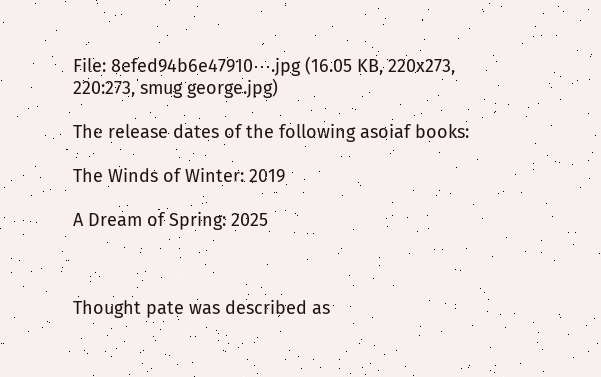File: 8efed94b6e47910⋯.jpg (16.05 KB, 220x273, 220:273, smug george.jpg)

The release dates of the following asoiaf books:

The Winds of Winter: 2019

A Dream of Spring: 2025



Thought pate was described as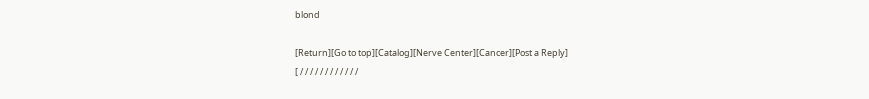blond

[Return][Go to top][Catalog][Nerve Center][Cancer][Post a Reply]
[ / / / / / / / / / / / /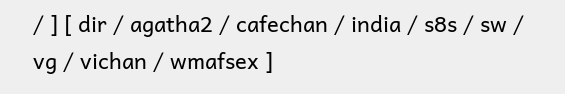/ ] [ dir / agatha2 / cafechan / india / s8s / sw / vg / vichan / wmafsex ]